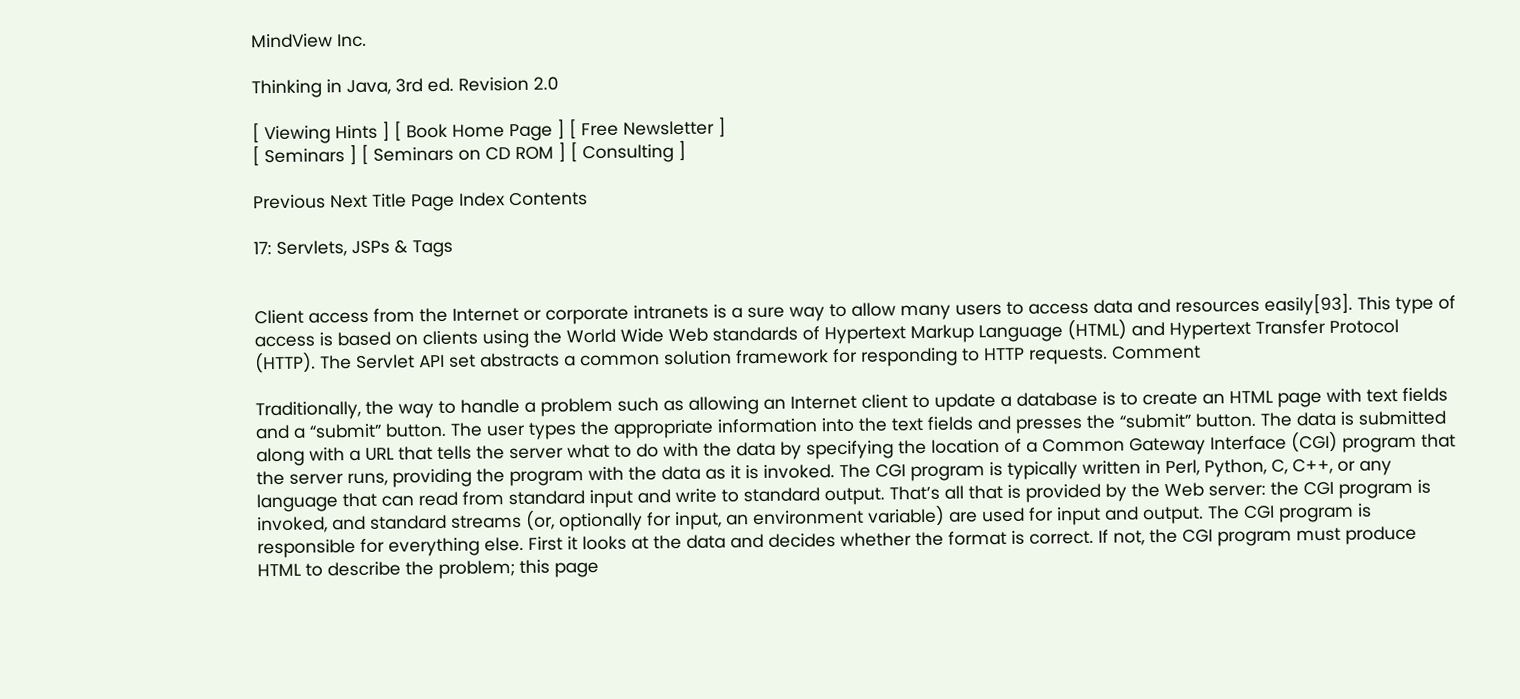MindView Inc.

Thinking in Java, 3rd ed. Revision 2.0

[ Viewing Hints ] [ Book Home Page ] [ Free Newsletter ]
[ Seminars ] [ Seminars on CD ROM ] [ Consulting ]

Previous Next Title Page Index Contents

17: Servlets, JSPs & Tags


Client access from the Internet or corporate intranets is a sure way to allow many users to access data and resources easily[93]. This type of access is based on clients using the World Wide Web standards of Hypertext Markup Language (HTML) and Hypertext Transfer Protocol (HTTP). The Servlet API set abstracts a common solution framework for responding to HTTP requests. Comment

Traditionally, the way to handle a problem such as allowing an Internet client to update a database is to create an HTML page with text fields and a “submit” button. The user types the appropriate information into the text fields and presses the “submit” button. The data is submitted along with a URL that tells the server what to do with the data by specifying the location of a Common Gateway Interface (CGI) program that the server runs, providing the program with the data as it is invoked. The CGI program is typically written in Perl, Python, C, C++, or any language that can read from standard input and write to standard output. That’s all that is provided by the Web server: the CGI program is invoked, and standard streams (or, optionally for input, an environment variable) are used for input and output. The CGI program is responsible for everything else. First it looks at the data and decides whether the format is correct. If not, the CGI program must produce HTML to describe the problem; this page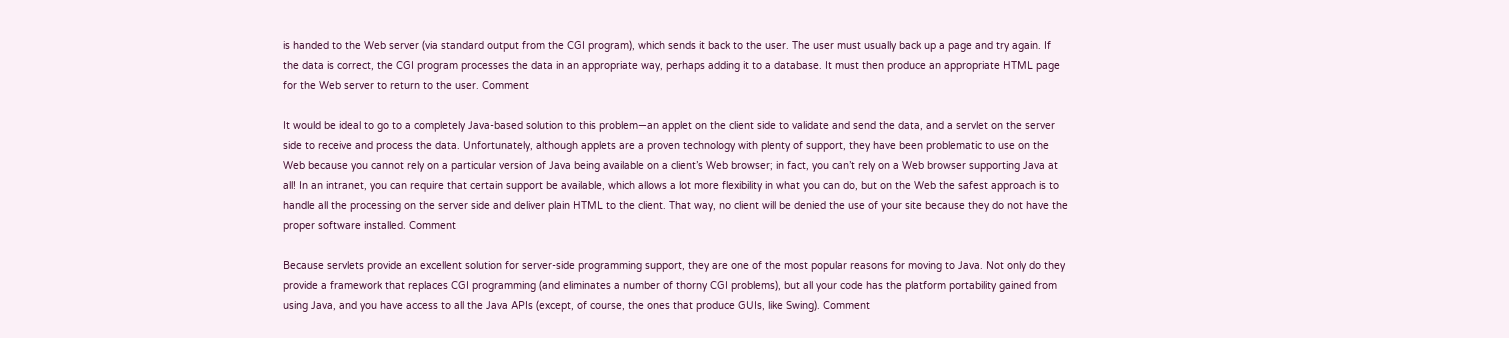is handed to the Web server (via standard output from the CGI program), which sends it back to the user. The user must usually back up a page and try again. If the data is correct, the CGI program processes the data in an appropriate way, perhaps adding it to a database. It must then produce an appropriate HTML page for the Web server to return to the user. Comment

It would be ideal to go to a completely Java-based solution to this problem—an applet on the client side to validate and send the data, and a servlet on the server side to receive and process the data. Unfortunately, although applets are a proven technology with plenty of support, they have been problematic to use on the Web because you cannot rely on a particular version of Java being available on a client’s Web browser; in fact, you can’t rely on a Web browser supporting Java at all! In an intranet, you can require that certain support be available, which allows a lot more flexibility in what you can do, but on the Web the safest approach is to handle all the processing on the server side and deliver plain HTML to the client. That way, no client will be denied the use of your site because they do not have the proper software installed. Comment

Because servlets provide an excellent solution for server-side programming support, they are one of the most popular reasons for moving to Java. Not only do they provide a framework that replaces CGI programming (and eliminates a number of thorny CGI problems), but all your code has the platform portability gained from using Java, and you have access to all the Java APIs (except, of course, the ones that produce GUIs, like Swing). Comment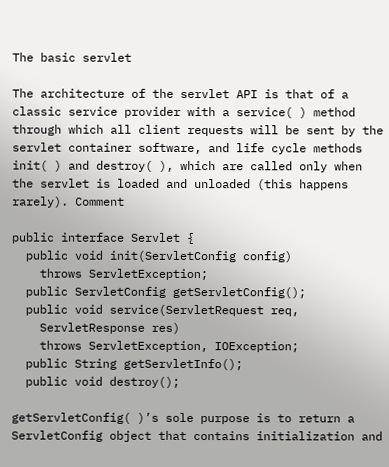The basic servlet

The architecture of the servlet API is that of a classic service provider with a service( ) method through which all client requests will be sent by the servlet container software, and life cycle methods init( ) and destroy( ), which are called only when the servlet is loaded and unloaded (this happens rarely). Comment

public interface Servlet {
  public void init(ServletConfig config)
    throws ServletException;
  public ServletConfig getServletConfig();
  public void service(ServletRequest req,
    ServletResponse res)
    throws ServletException, IOException;
  public String getServletInfo();
  public void destroy();

getServletConfig( )’s sole purpose is to return a ServletConfig object that contains initialization and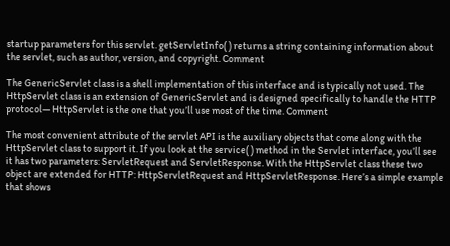startup parameters for this servlet. getServletInfo( ) returns a string containing information about the servlet, such as author, version, and copyright. Comment

The GenericServlet class is a shell implementation of this interface and is typically not used. The HttpServlet class is an extension of GenericServlet and is designed specifically to handle the HTTP protocol— HttpServlet is the one that you’ll use most of the time. Comment

The most convenient attribute of the servlet API is the auxiliary objects that come along with the HttpServlet class to support it. If you look at the service( ) method in the Servlet interface, you’ll see it has two parameters: ServletRequest and ServletResponse. With the HttpServlet class these two object are extended for HTTP: HttpServletRequest and HttpServletResponse. Here’s a simple example that shows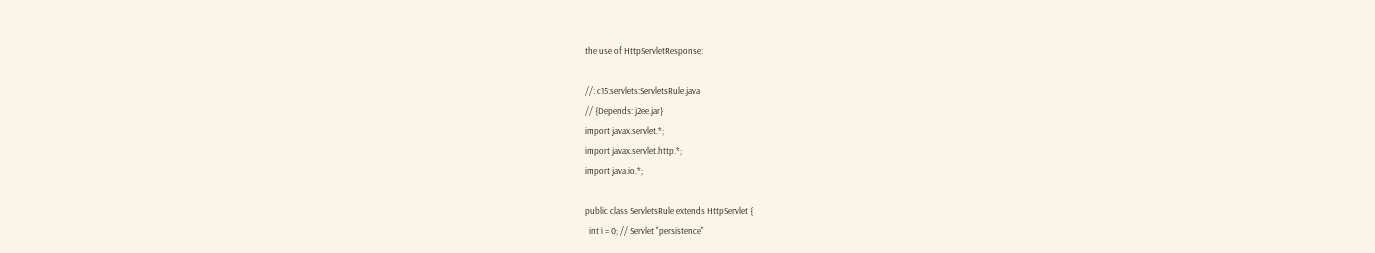the use of HttpServletResponse:

//: c15:servlets:ServletsRule.java
// {Depends: j2ee.jar}
import javax.servlet.*;
import javax.servlet.http.*;
import java.io.*;

public class ServletsRule extends HttpServlet {
  int i = 0; // Servlet "persistence"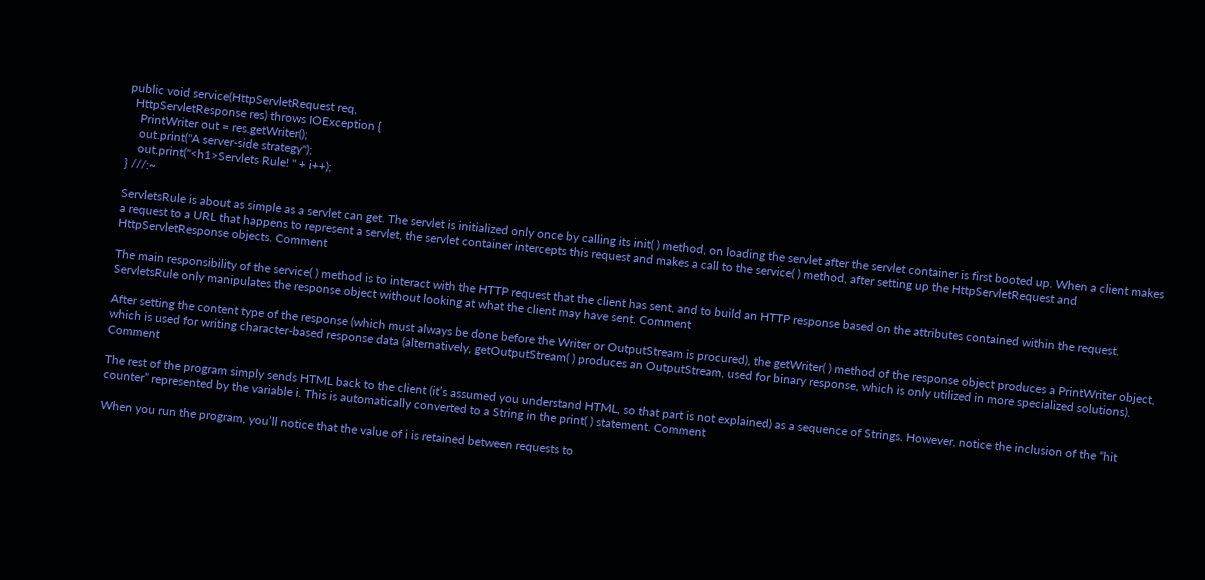public void service(HttpServletRequest req,
  HttpServletResponse res) throws IOException {
    PrintWriter out = res.getWriter();
    out.print("A server-side strategy");
    out.print("<h1>Servlets Rule! " + i++);
} ///:~

ServletsRule is about as simple as a servlet can get. The servlet is initialized only once by calling its init( ) method, on loading the servlet after the servlet container is first booted up. When a client makes a request to a URL that happens to represent a servlet, the servlet container intercepts this request and makes a call to the service( ) method, after setting up the HttpServletRequest and HttpServletResponse objects. Comment

The main responsibility of the service( ) method is to interact with the HTTP request that the client has sent, and to build an HTTP response based on the attributes contained within the request. ServletsRule only manipulates the response object without looking at what the client may have sent. Comment

After setting the content type of the response (which must always be done before the Writer or OutputStream is procured), the getWriter( ) method of the response object produces a PrintWriter object, which is used for writing character-based response data (alternatively, getOutputStream( ) produces an OutputStream, used for binary response, which is only utilized in more specialized solutions). Comment

The rest of the program simply sends HTML back to the client (it’s assumed you understand HTML, so that part is not explained) as a sequence of Strings. However, notice the inclusion of the “hit counter” represented by the variable i. This is automatically converted to a String in the print( ) statement. Comment

When you run the program, you’ll notice that the value of i is retained between requests to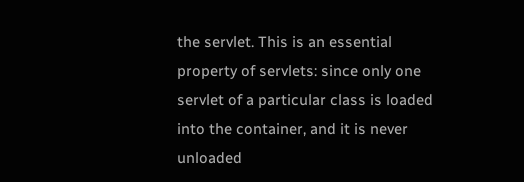the servlet. This is an essential property of servlets: since only one servlet of a particular class is loaded into the container, and it is never unloaded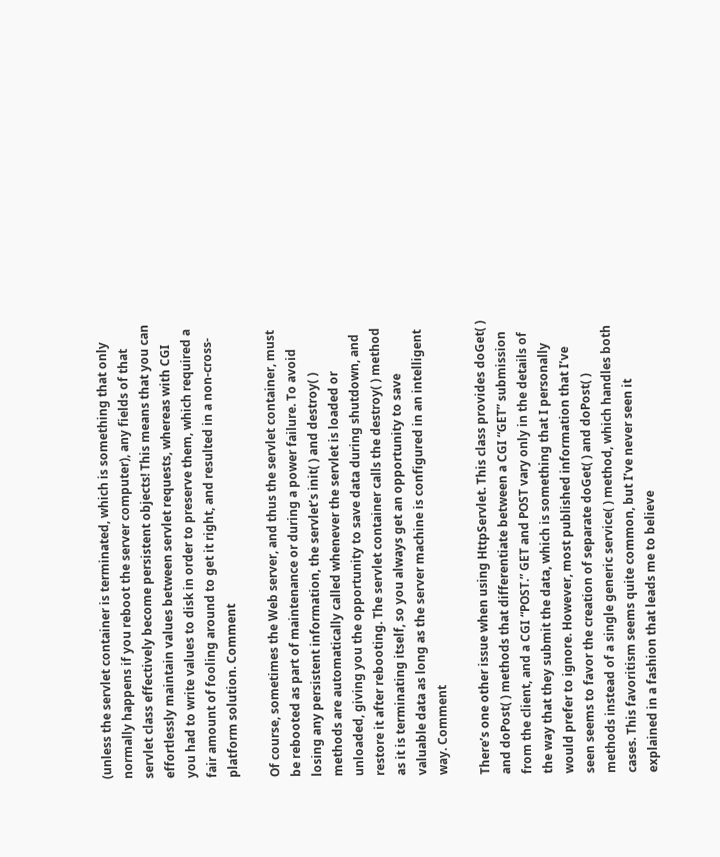(unless the servlet container is terminated, which is something that only normally happens if you reboot the server computer), any fields of that servlet class effectively become persistent objects! This means that you can effortlessly maintain values between servlet requests, whereas with CGI you had to write values to disk in order to preserve them, which required a fair amount of fooling around to get it right, and resulted in a non-cross-platform solution. Comment

Of course, sometimes the Web server, and thus the servlet container, must be rebooted as part of maintenance or during a power failure. To avoid losing any persistent information, the servlet’s init( ) and destroy( ) methods are automatically called whenever the servlet is loaded or unloaded, giving you the opportunity to save data during shutdown, and restore it after rebooting. The servlet container calls the destroy( ) method as it is terminating itself, so you always get an opportunity to save valuable data as long as the server machine is configured in an intelligent way. Comment

There’s one other issue when using HttpServlet. This class provides doGet( ) and doPost( ) methods that differentiate between a CGI “GET” submission from the client, and a CGI “POST.” GET and POST vary only in the details of the way that they submit the data, which is something that I personally would prefer to ignore. However, most published information that I’ve seen seems to favor the creation of separate doGet( ) and doPost( ) methods instead of a single generic service( ) method, which handles both cases. This favoritism seems quite common, but I’ve never seen it explained in a fashion that leads me to believe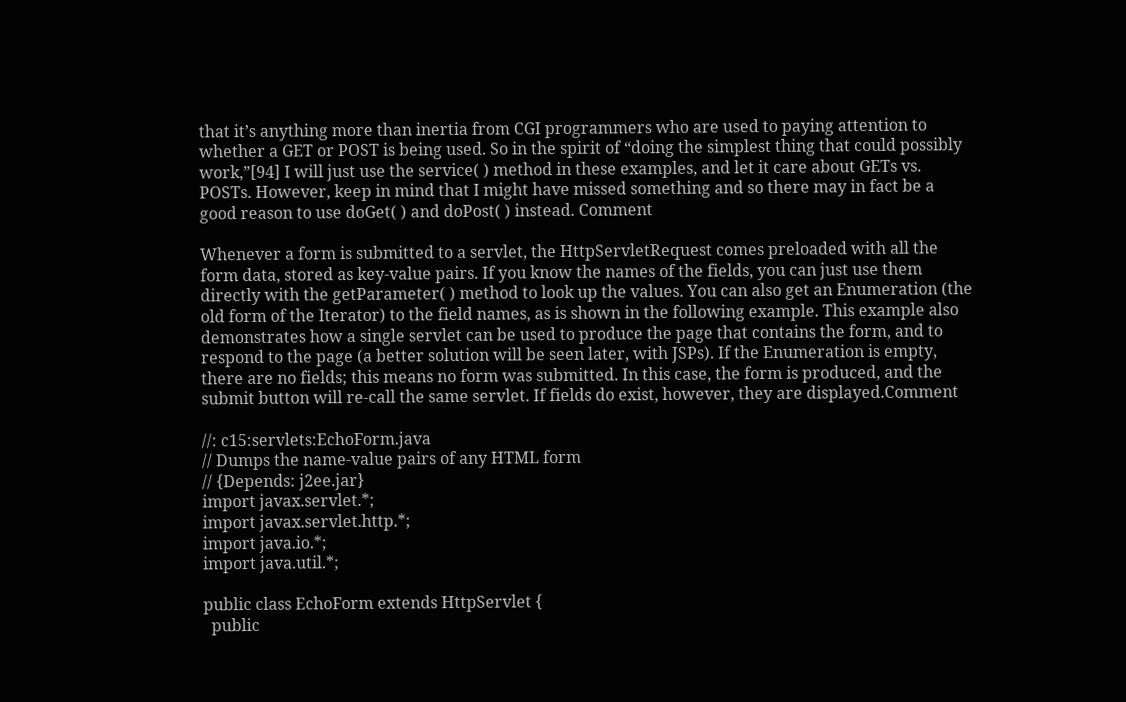that it’s anything more than inertia from CGI programmers who are used to paying attention to whether a GET or POST is being used. So in the spirit of “doing the simplest thing that could possibly work,”[94] I will just use the service( ) method in these examples, and let it care about GETs vs. POSTs. However, keep in mind that I might have missed something and so there may in fact be a good reason to use doGet( ) and doPost( ) instead. Comment

Whenever a form is submitted to a servlet, the HttpServletRequest comes preloaded with all the form data, stored as key-value pairs. If you know the names of the fields, you can just use them directly with the getParameter( ) method to look up the values. You can also get an Enumeration (the old form of the Iterator) to the field names, as is shown in the following example. This example also demonstrates how a single servlet can be used to produce the page that contains the form, and to respond to the page (a better solution will be seen later, with JSPs). If the Enumeration is empty, there are no fields; this means no form was submitted. In this case, the form is produced, and the submit button will re-call the same servlet. If fields do exist, however, they are displayed.Comment

//: c15:servlets:EchoForm.java
// Dumps the name-value pairs of any HTML form
// {Depends: j2ee.jar}
import javax.servlet.*;
import javax.servlet.http.*;
import java.io.*;
import java.util.*;

public class EchoForm extends HttpServlet {
  public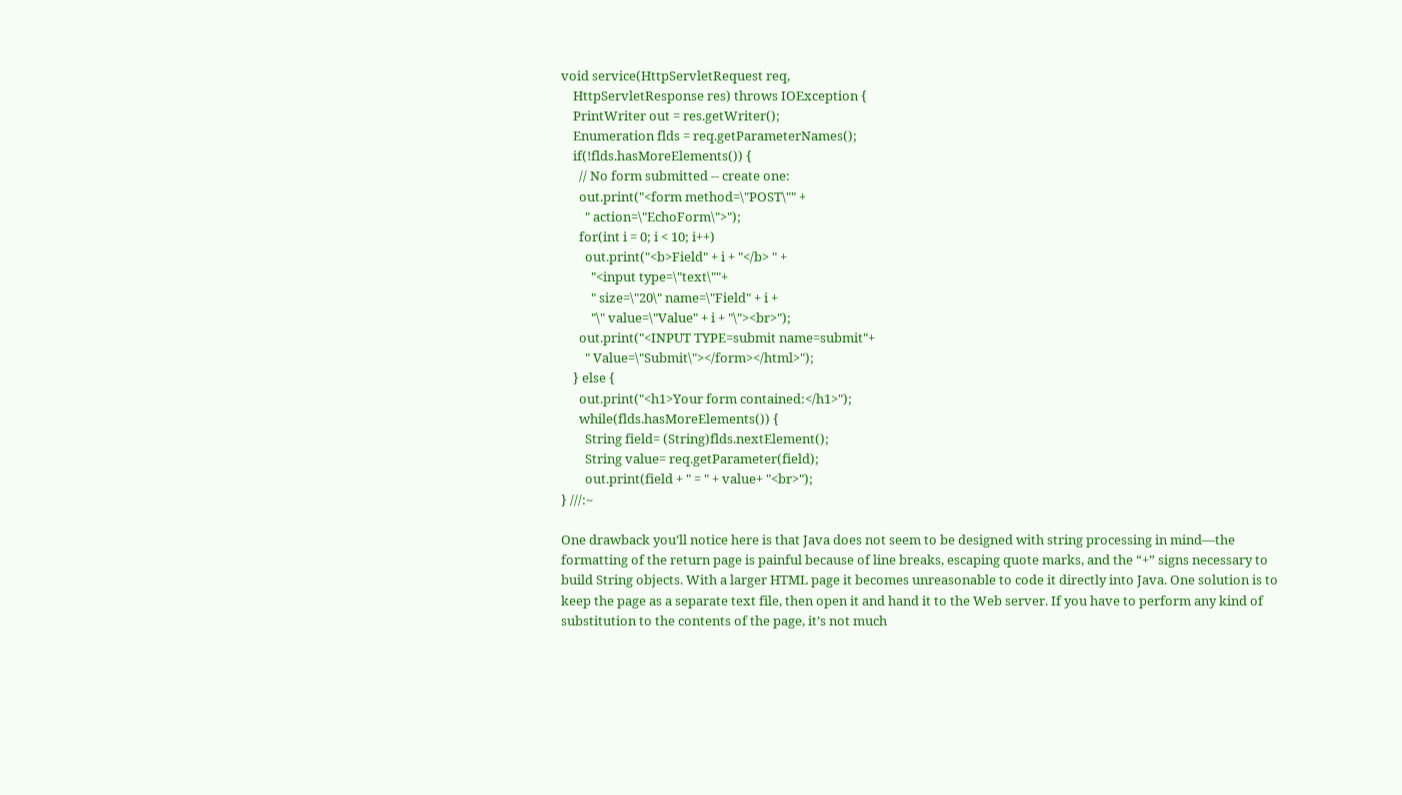void service(HttpServletRequest req,
    HttpServletResponse res) throws IOException {
    PrintWriter out = res.getWriter();
    Enumeration flds = req.getParameterNames();
    if(!flds.hasMoreElements()) {
      // No form submitted -- create one:
      out.print("<form method=\"POST\"" +
        " action=\"EchoForm\">");
      for(int i = 0; i < 10; i++)
        out.print("<b>Field" + i + "</b> " +
          "<input type=\"text\""+
          " size=\"20\" name=\"Field" + i +
          "\" value=\"Value" + i + "\"><br>");
      out.print("<INPUT TYPE=submit name=submit"+
        " Value=\"Submit\"></form></html>");
    } else {
      out.print("<h1>Your form contained:</h1>");
      while(flds.hasMoreElements()) {
        String field= (String)flds.nextElement();
        String value= req.getParameter(field);
        out.print(field + " = " + value+ "<br>");
} ///:~

One drawback you’ll notice here is that Java does not seem to be designed with string processing in mind—the formatting of the return page is painful because of line breaks, escaping quote marks, and the “+” signs necessary to build String objects. With a larger HTML page it becomes unreasonable to code it directly into Java. One solution is to keep the page as a separate text file, then open it and hand it to the Web server. If you have to perform any kind of substitution to the contents of the page, it’s not much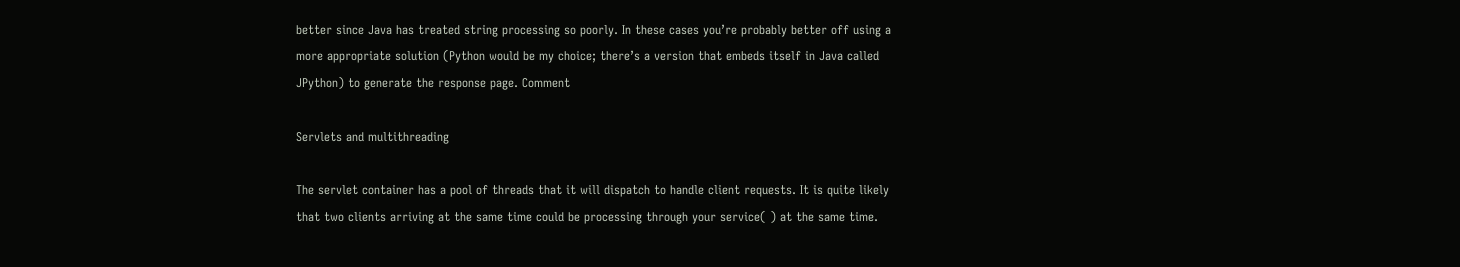better since Java has treated string processing so poorly. In these cases you’re probably better off using a more appropriate solution (Python would be my choice; there’s a version that embeds itself in Java called JPython) to generate the response page. Comment

Servlets and multithreading

The servlet container has a pool of threads that it will dispatch to handle client requests. It is quite likely that two clients arriving at the same time could be processing through your service( ) at the same time.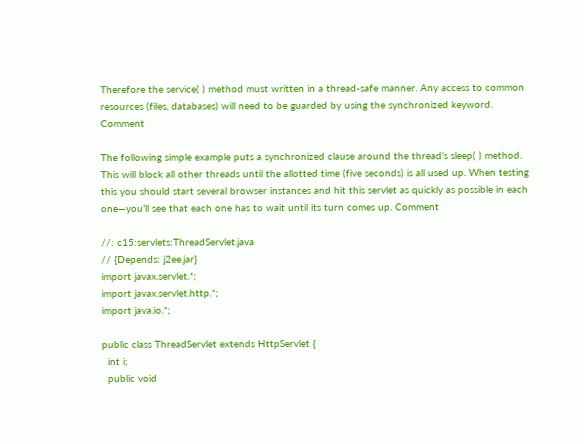Therefore the service( ) method must written in a thread-safe manner. Any access to common resources (files, databases) will need to be guarded by using the synchronized keyword. Comment

The following simple example puts a synchronized clause around the thread’s sleep( ) method. This will block all other threads until the allotted time (five seconds) is all used up. When testing this you should start several browser instances and hit this servlet as quickly as possible in each one—you’ll see that each one has to wait until its turn comes up. Comment

//: c15:servlets:ThreadServlet.java
// {Depends: j2ee.jar}
import javax.servlet.*;
import javax.servlet.http.*;
import java.io.*;

public class ThreadServlet extends HttpServlet {
  int i;
  public void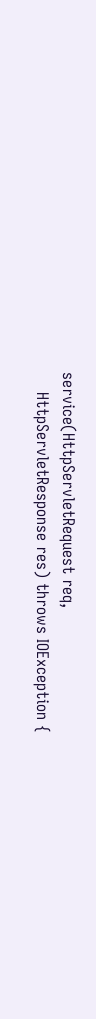service(HttpServletRequest req,
    HttpServletResponse res) throws IOException {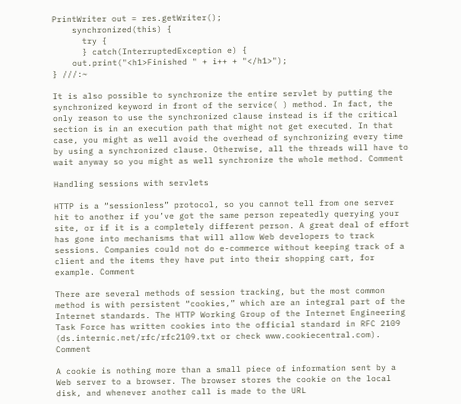PrintWriter out = res.getWriter();
    synchronized(this) {
      try {
      } catch(InterruptedException e) {
    out.print("<h1>Finished " + i++ + "</h1>");
} ///:~

It is also possible to synchronize the entire servlet by putting the synchronized keyword in front of the service( ) method. In fact, the only reason to use the synchronized clause instead is if the critical section is in an execution path that might not get executed. In that case, you might as well avoid the overhead of synchronizing every time by using a synchronized clause. Otherwise, all the threads will have to wait anyway so you might as well synchronize the whole method. Comment

Handling sessions with servlets

HTTP is a “sessionless” protocol, so you cannot tell from one server hit to another if you’ve got the same person repeatedly querying your site, or if it is a completely different person. A great deal of effort has gone into mechanisms that will allow Web developers to track sessions. Companies could not do e-commerce without keeping track of a client and the items they have put into their shopping cart, for example. Comment

There are several methods of session tracking, but the most common method is with persistent “cookies,” which are an integral part of the Internet standards. The HTTP Working Group of the Internet Engineering Task Force has written cookies into the official standard in RFC 2109 (ds.internic.net/rfc/rfc2109.txt or check www.cookiecentral.com). Comment

A cookie is nothing more than a small piece of information sent by a Web server to a browser. The browser stores the cookie on the local disk, and whenever another call is made to the URL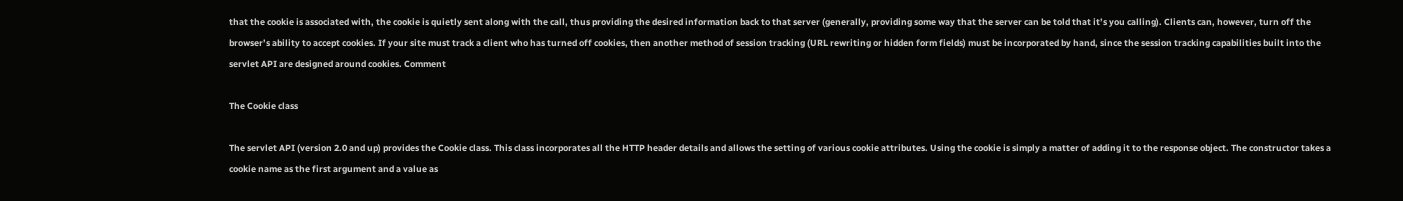that the cookie is associated with, the cookie is quietly sent along with the call, thus providing the desired information back to that server (generally, providing some way that the server can be told that it’s you calling). Clients can, however, turn off the browser’s ability to accept cookies. If your site must track a client who has turned off cookies, then another method of session tracking (URL rewriting or hidden form fields) must be incorporated by hand, since the session tracking capabilities built into the servlet API are designed around cookies. Comment

The Cookie class

The servlet API (version 2.0 and up) provides the Cookie class. This class incorporates all the HTTP header details and allows the setting of various cookie attributes. Using the cookie is simply a matter of adding it to the response object. The constructor takes a cookie name as the first argument and a value as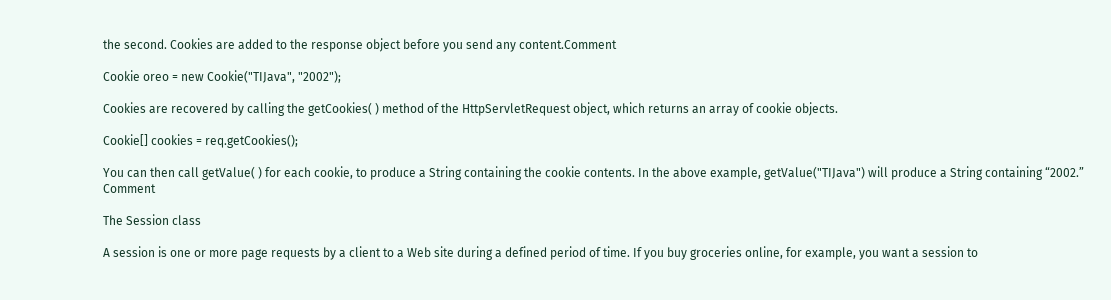the second. Cookies are added to the response object before you send any content.Comment

Cookie oreo = new Cookie("TIJava", "2002");

Cookies are recovered by calling the getCookies( ) method of the HttpServletRequest object, which returns an array of cookie objects.

Cookie[] cookies = req.getCookies();

You can then call getValue( ) for each cookie, to produce a String containing the cookie contents. In the above example, getValue("TIJava") will produce a String containing “2002.” Comment

The Session class

A session is one or more page requests by a client to a Web site during a defined period of time. If you buy groceries online, for example, you want a session to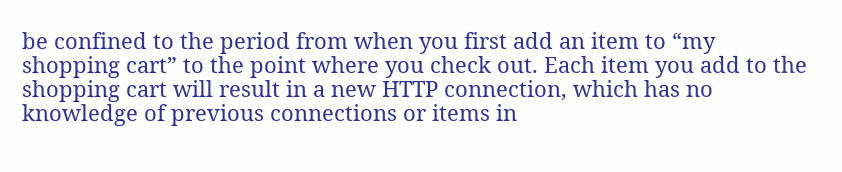be confined to the period from when you first add an item to “my shopping cart” to the point where you check out. Each item you add to the shopping cart will result in a new HTTP connection, which has no knowledge of previous connections or items in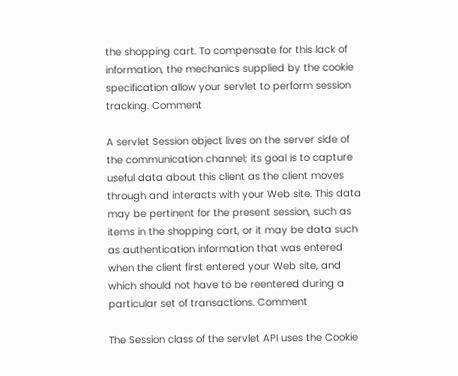the shopping cart. To compensate for this lack of information, the mechanics supplied by the cookie specification allow your servlet to perform session tracking. Comment

A servlet Session object lives on the server side of the communication channel; its goal is to capture useful data about this client as the client moves through and interacts with your Web site. This data may be pertinent for the present session, such as items in the shopping cart, or it may be data such as authentication information that was entered when the client first entered your Web site, and which should not have to be reentered during a particular set of transactions. Comment

The Session class of the servlet API uses the Cookie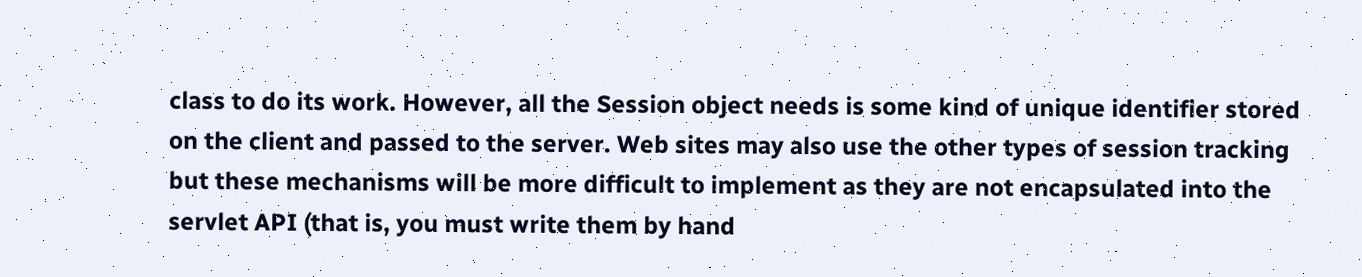class to do its work. However, all the Session object needs is some kind of unique identifier stored on the client and passed to the server. Web sites may also use the other types of session tracking but these mechanisms will be more difficult to implement as they are not encapsulated into the servlet API (that is, you must write them by hand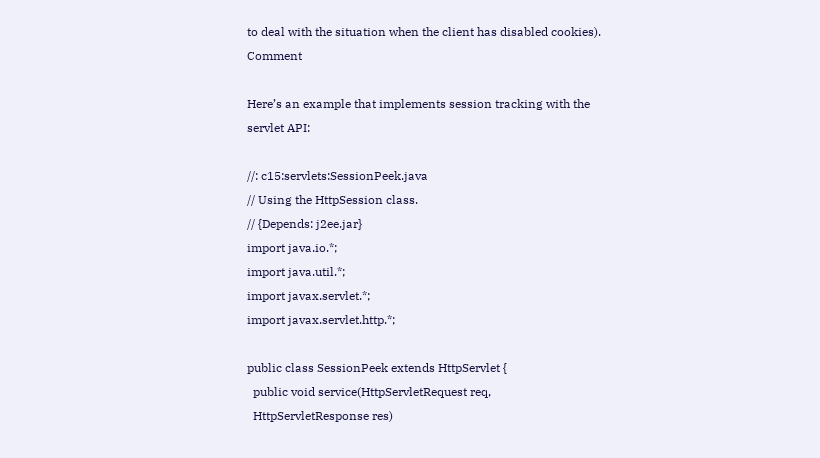to deal with the situation when the client has disabled cookies). Comment

Here’s an example that implements session tracking with the servlet API:

//: c15:servlets:SessionPeek.java
// Using the HttpSession class.
// {Depends: j2ee.jar}
import java.io.*;
import java.util.*;
import javax.servlet.*;
import javax.servlet.http.*;

public class SessionPeek extends HttpServlet {
  public void service(HttpServletRequest req,
  HttpServletResponse res)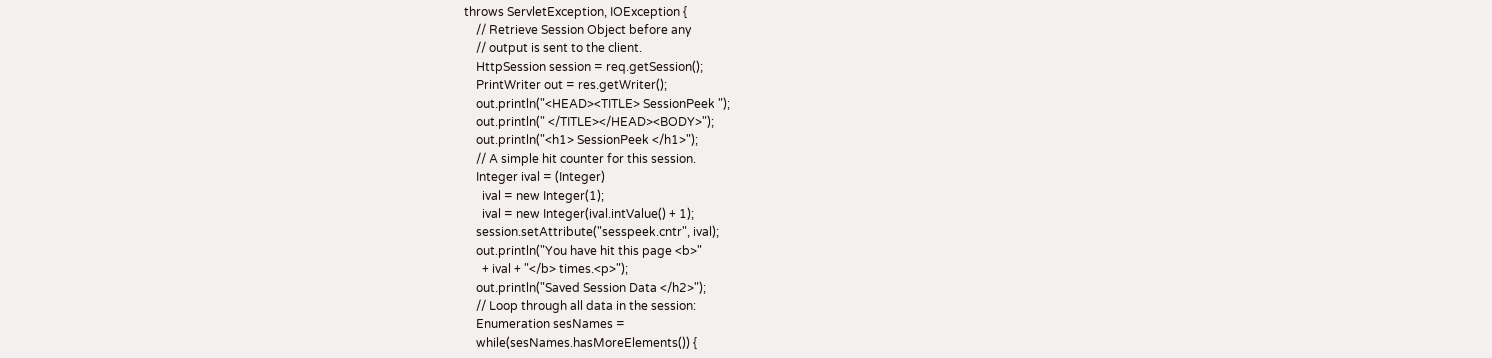throws ServletException, IOException {
    // Retrieve Session Object before any
    // output is sent to the client.
    HttpSession session = req.getSession();
    PrintWriter out = res.getWriter();
    out.println("<HEAD><TITLE> SessionPeek ");
    out.println(" </TITLE></HEAD><BODY>");
    out.println("<h1> SessionPeek </h1>");
    // A simple hit counter for this session.
    Integer ival = (Integer)
      ival = new Integer(1);
      ival = new Integer(ival.intValue() + 1);
    session.setAttribute("sesspeek.cntr", ival);
    out.println("You have hit this page <b>"
      + ival + "</b> times.<p>");
    out.println("Saved Session Data </h2>");
    // Loop through all data in the session:
    Enumeration sesNames =
    while(sesNames.hasMoreElements()) {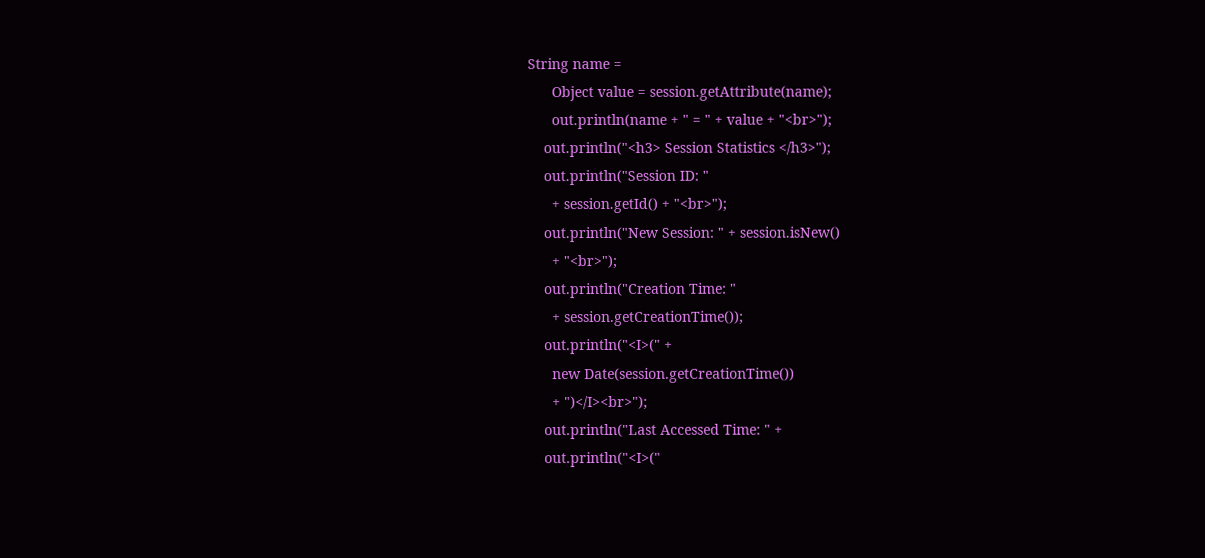String name =
      Object value = session.getAttribute(name);
      out.println(name + " = " + value + "<br>");
    out.println("<h3> Session Statistics </h3>");
    out.println("Session ID: "
      + session.getId() + "<br>");
    out.println("New Session: " + session.isNew()
      + "<br>");
    out.println("Creation Time: "
      + session.getCreationTime());
    out.println("<I>(" +
      new Date(session.getCreationTime())
      + ")</I><br>");
    out.println("Last Accessed Time: " +
    out.println("<I>("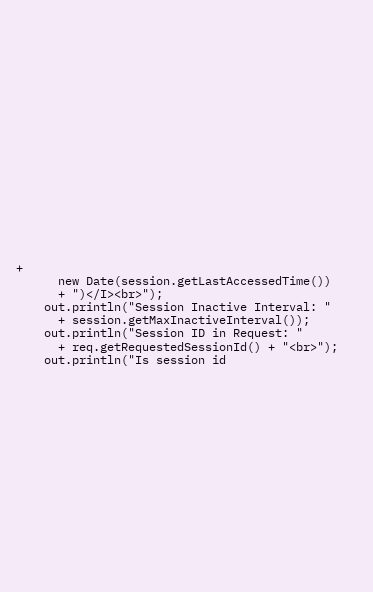+
      new Date(session.getLastAccessedTime())
      + ")</I><br>");
    out.println("Session Inactive Interval: "
      + session.getMaxInactiveInterval());
    out.println("Session ID in Request: "
      + req.getRequestedSessionId() + "<br>");
    out.println("Is session id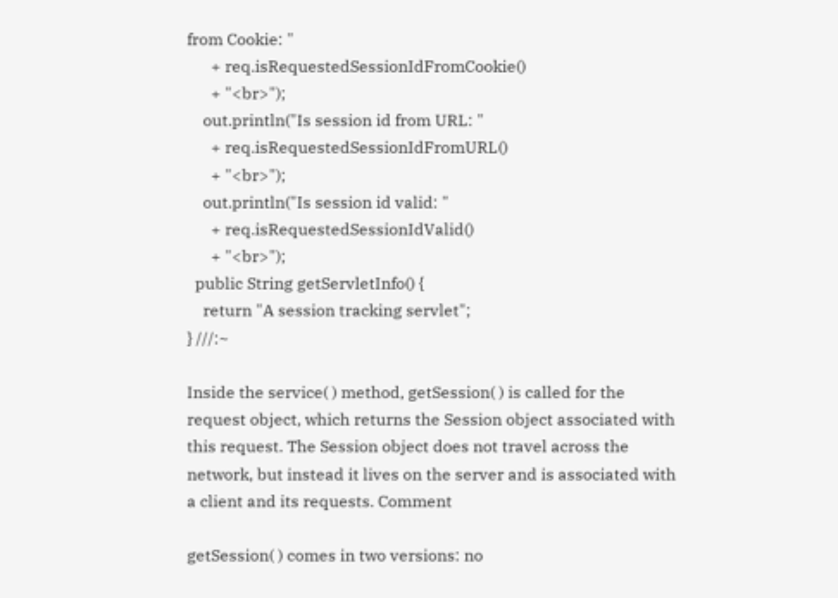from Cookie: "
      + req.isRequestedSessionIdFromCookie()
      + "<br>");
    out.println("Is session id from URL: "
      + req.isRequestedSessionIdFromURL()
      + "<br>");
    out.println("Is session id valid: "
      + req.isRequestedSessionIdValid()
      + "<br>");
  public String getServletInfo() {
    return "A session tracking servlet";
} ///:~

Inside the service( ) method, getSession( ) is called for the request object, which returns the Session object associated with this request. The Session object does not travel across the network, but instead it lives on the server and is associated with a client and its requests. Comment

getSession( ) comes in two versions: no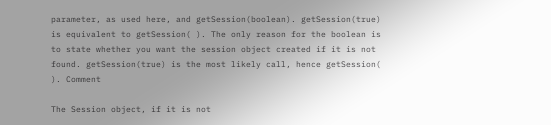parameter, as used here, and getSession(boolean). getSession(true) is equivalent to getSession( ). The only reason for the boolean is to state whether you want the session object created if it is not found. getSession(true) is the most likely call, hence getSession( ). Comment

The Session object, if it is not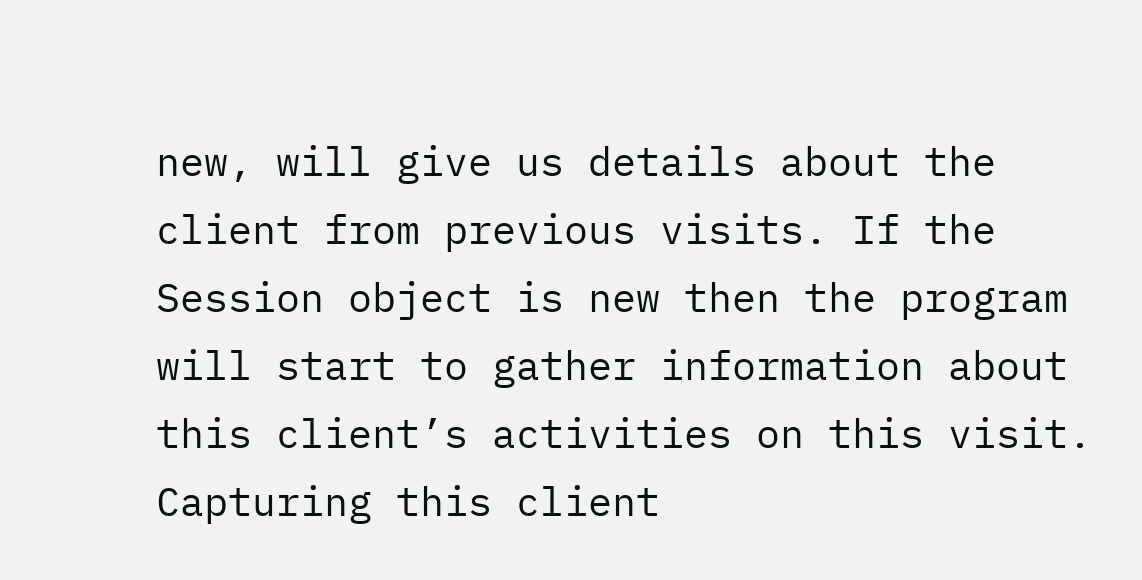new, will give us details about the client from previous visits. If the Session object is new then the program will start to gather information about this client’s activities on this visit. Capturing this client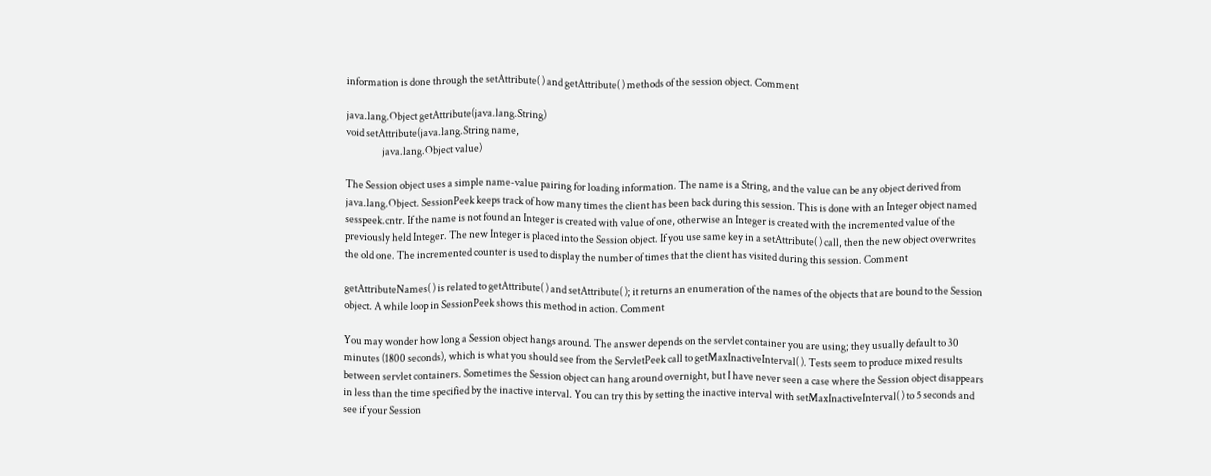information is done through the setAttribute( ) and getAttribute( ) methods of the session object. Comment

java.lang.Object getAttribute(java.lang.String)
void setAttribute(java.lang.String name,
                  java.lang.Object value)

The Session object uses a simple name-value pairing for loading information. The name is a String, and the value can be any object derived from java.lang.Object. SessionPeek keeps track of how many times the client has been back during this session. This is done with an Integer object named sesspeek.cntr. If the name is not found an Integer is created with value of one, otherwise an Integer is created with the incremented value of the previously held Integer. The new Integer is placed into the Session object. If you use same key in a setAttribute( ) call, then the new object overwrites the old one. The incremented counter is used to display the number of times that the client has visited during this session. Comment

getAttributeNames( ) is related to getAttribute( ) and setAttribute( ); it returns an enumeration of the names of the objects that are bound to the Session object. A while loop in SessionPeek shows this method in action. Comment

You may wonder how long a Session object hangs around. The answer depends on the servlet container you are using; they usually default to 30 minutes (1800 seconds), which is what you should see from the ServletPeek call to getMaxInactiveInterval( ). Tests seem to produce mixed results between servlet containers. Sometimes the Session object can hang around overnight, but I have never seen a case where the Session object disappears in less than the time specified by the inactive interval. You can try this by setting the inactive interval with setMaxInactiveInterval( ) to 5 seconds and see if your Session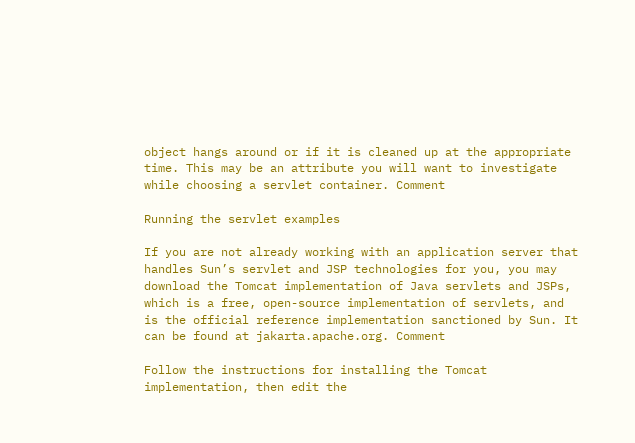object hangs around or if it is cleaned up at the appropriate time. This may be an attribute you will want to investigate while choosing a servlet container. Comment

Running the servlet examples

If you are not already working with an application server that handles Sun’s servlet and JSP technologies for you, you may download the Tomcat implementation of Java servlets and JSPs, which is a free, open-source implementation of servlets, and is the official reference implementation sanctioned by Sun. It can be found at jakarta.apache.org. Comment

Follow the instructions for installing the Tomcat implementation, then edit the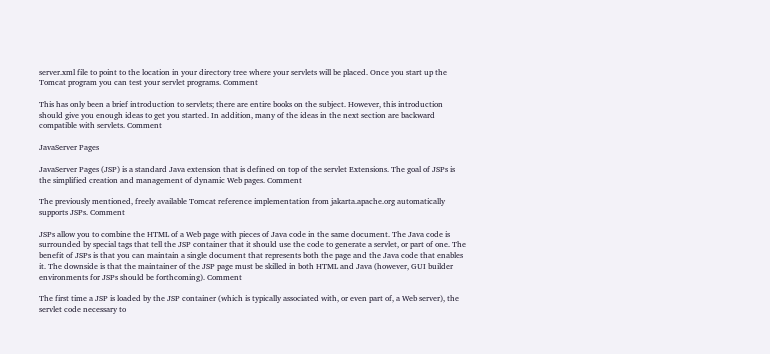server.xml file to point to the location in your directory tree where your servlets will be placed. Once you start up the Tomcat program you can test your servlet programs. Comment

This has only been a brief introduction to servlets; there are entire books on the subject. However, this introduction should give you enough ideas to get you started. In addition, many of the ideas in the next section are backward compatible with servlets. Comment

JavaServer Pages

JavaServer Pages (JSP) is a standard Java extension that is defined on top of the servlet Extensions. The goal of JSPs is the simplified creation and management of dynamic Web pages. Comment

The previously mentioned, freely available Tomcat reference implementation from jakarta.apache.org automatically supports JSPs. Comment

JSPs allow you to combine the HTML of a Web page with pieces of Java code in the same document. The Java code is surrounded by special tags that tell the JSP container that it should use the code to generate a servlet, or part of one. The benefit of JSPs is that you can maintain a single document that represents both the page and the Java code that enables it. The downside is that the maintainer of the JSP page must be skilled in both HTML and Java (however, GUI builder environments for JSPs should be forthcoming). Comment

The first time a JSP is loaded by the JSP container (which is typically associated with, or even part of, a Web server), the servlet code necessary to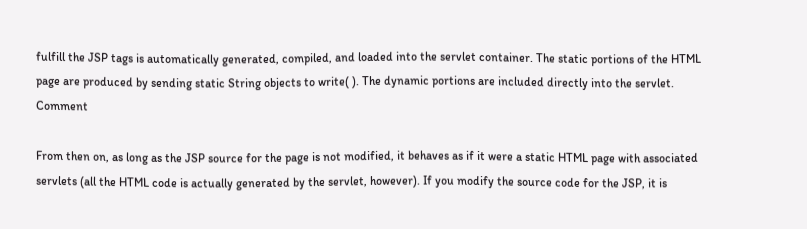fulfill the JSP tags is automatically generated, compiled, and loaded into the servlet container. The static portions of the HTML page are produced by sending static String objects to write( ). The dynamic portions are included directly into the servlet. Comment

From then on, as long as the JSP source for the page is not modified, it behaves as if it were a static HTML page with associated servlets (all the HTML code is actually generated by the servlet, however). If you modify the source code for the JSP, it is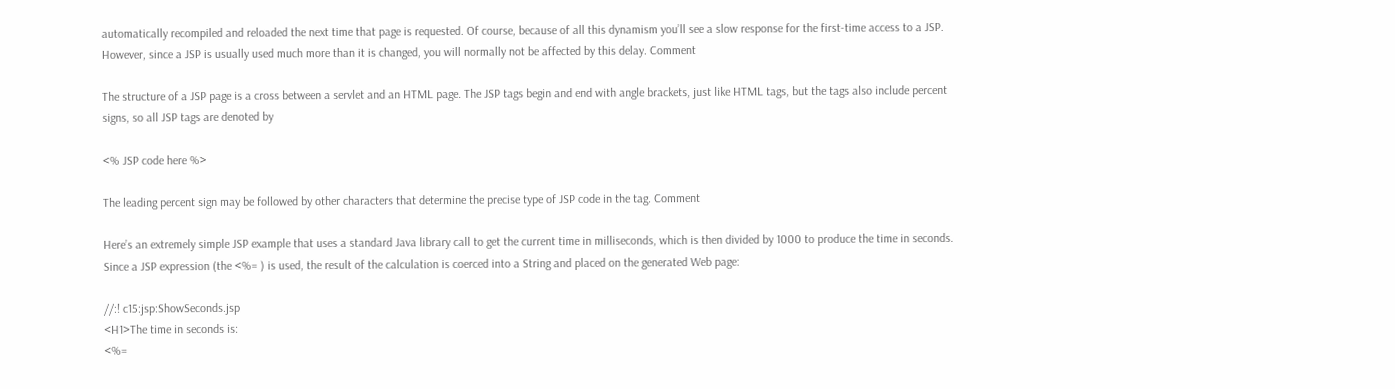automatically recompiled and reloaded the next time that page is requested. Of course, because of all this dynamism you’ll see a slow response for the first-time access to a JSP. However, since a JSP is usually used much more than it is changed, you will normally not be affected by this delay. Comment

The structure of a JSP page is a cross between a servlet and an HTML page. The JSP tags begin and end with angle brackets, just like HTML tags, but the tags also include percent signs, so all JSP tags are denoted by

<% JSP code here %>

The leading percent sign may be followed by other characters that determine the precise type of JSP code in the tag. Comment

Here’s an extremely simple JSP example that uses a standard Java library call to get the current time in milliseconds, which is then divided by 1000 to produce the time in seconds. Since a JSP expression (the <%= ) is used, the result of the calculation is coerced into a String and placed on the generated Web page:

//:! c15:jsp:ShowSeconds.jsp
<H1>The time in seconds is:
<%=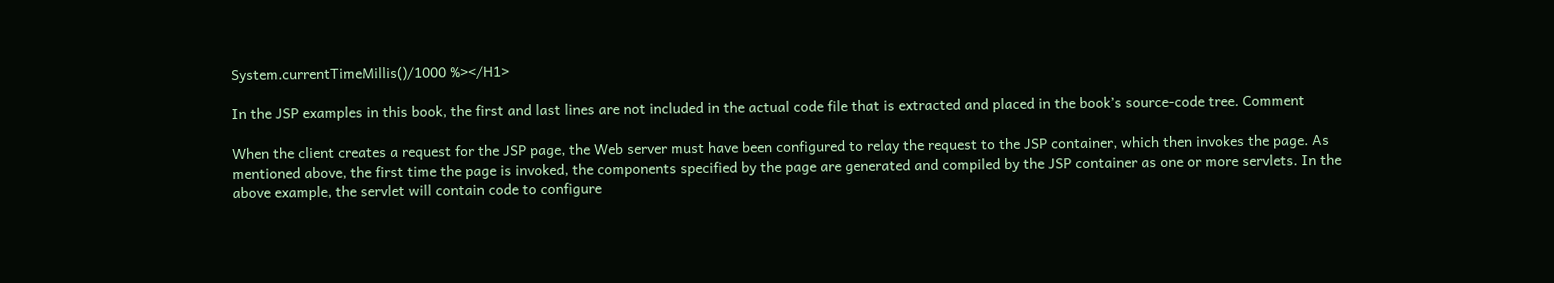System.currentTimeMillis()/1000 %></H1>

In the JSP examples in this book, the first and last lines are not included in the actual code file that is extracted and placed in the book’s source-code tree. Comment

When the client creates a request for the JSP page, the Web server must have been configured to relay the request to the JSP container, which then invokes the page. As mentioned above, the first time the page is invoked, the components specified by the page are generated and compiled by the JSP container as one or more servlets. In the above example, the servlet will contain code to configure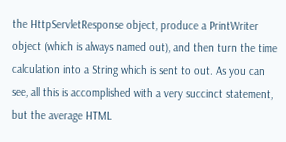the HttpServletResponse object, produce a PrintWriter object (which is always named out), and then turn the time calculation into a String which is sent to out. As you can see, all this is accomplished with a very succinct statement, but the average HTML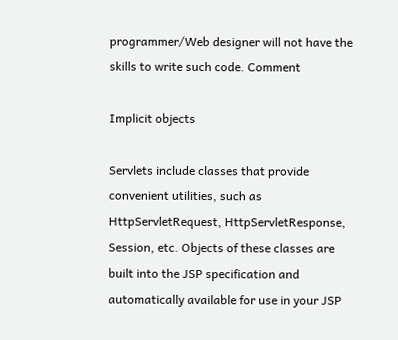programmer/Web designer will not have the skills to write such code. Comment

Implicit objects

Servlets include classes that provide convenient utilities, such as HttpServletRequest, HttpServletResponse, Session, etc. Objects of these classes are built into the JSP specification and automatically available for use in your JSP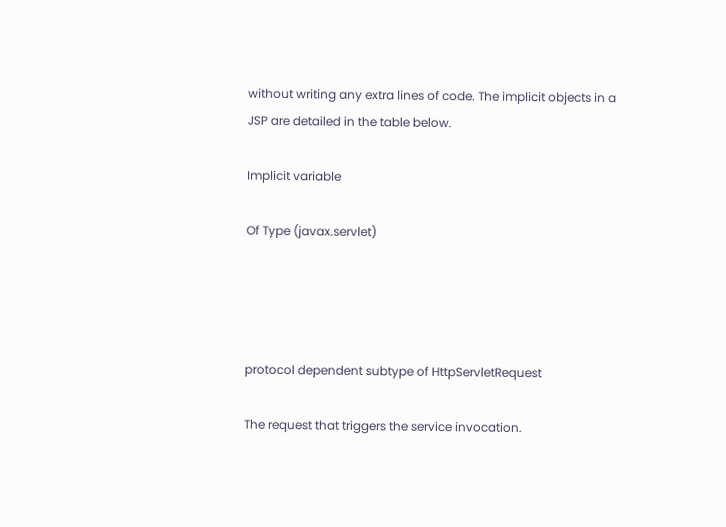without writing any extra lines of code. The implicit objects in a JSP are detailed in the table below.

Implicit variable

Of Type (javax.servlet)




protocol dependent subtype of HttpServletRequest

The request that triggers the service invocation.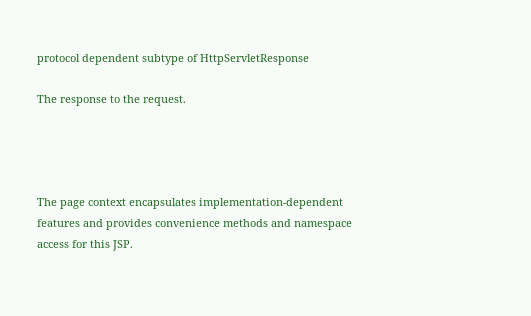protocol dependent subtype of HttpServletResponse

The response to the request.




The page context encapsulates implementation-dependent features and provides convenience methods and namespace access for this JSP.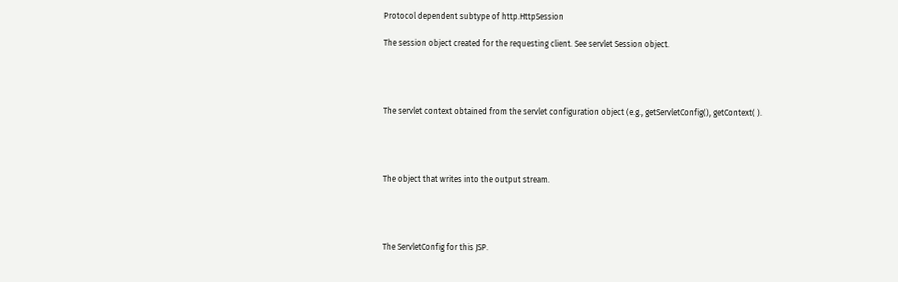Protocol dependent subtype of http.HttpSession

The session object created for the requesting client. See servlet Session object.




The servlet context obtained from the servlet configuration object (e.g., getServletConfig(), getContext( ).




The object that writes into the output stream.




The ServletConfig for this JSP.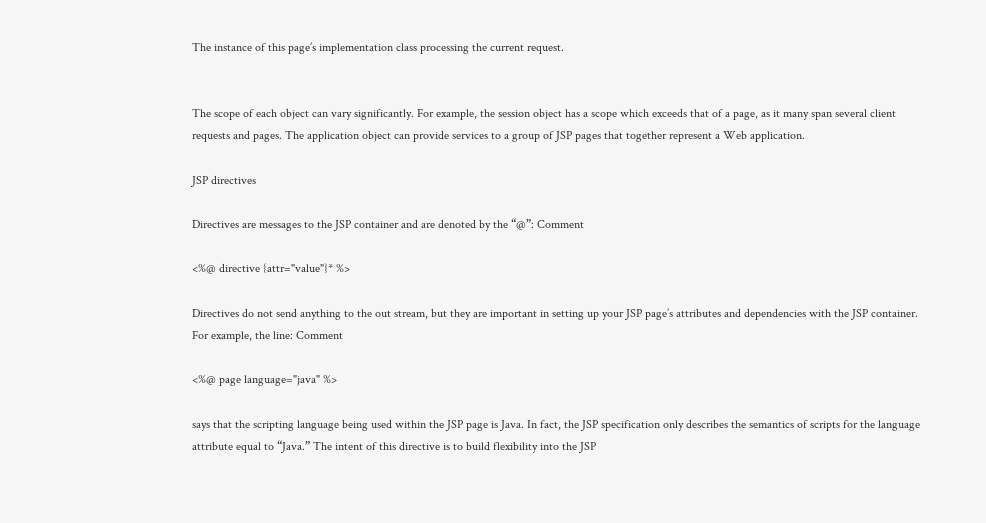The instance of this page’s implementation class processing the current request.


The scope of each object can vary significantly. For example, the session object has a scope which exceeds that of a page, as it many span several client requests and pages. The application object can provide services to a group of JSP pages that together represent a Web application.

JSP directives

Directives are messages to the JSP container and are denoted by the “@”: Comment

<%@ directive {attr="value"}* %>

Directives do not send anything to the out stream, but they are important in setting up your JSP page’s attributes and dependencies with the JSP container. For example, the line: Comment

<%@ page language="java" %>

says that the scripting language being used within the JSP page is Java. In fact, the JSP specification only describes the semantics of scripts for the language attribute equal to “Java.” The intent of this directive is to build flexibility into the JSP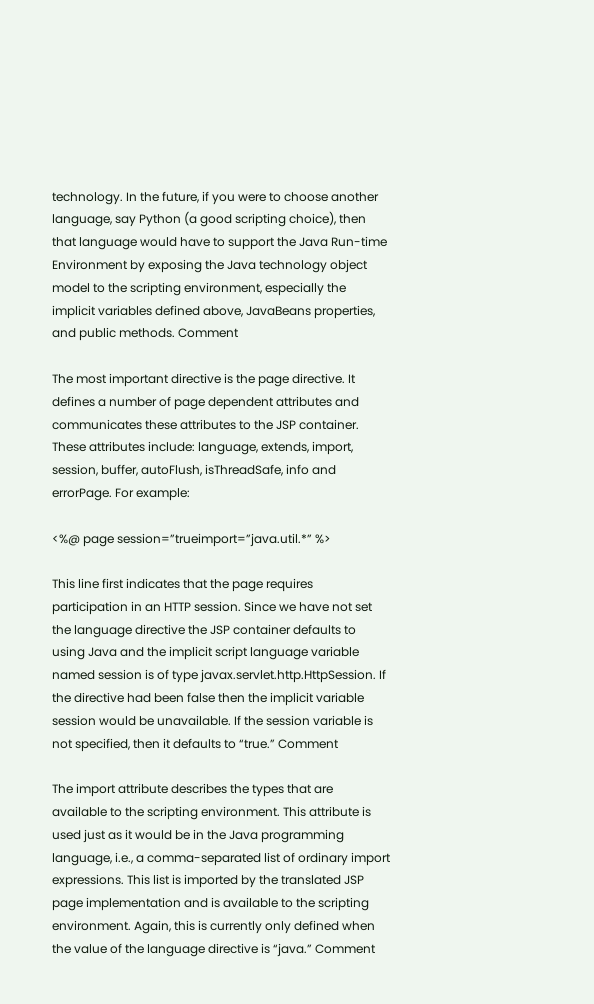technology. In the future, if you were to choose another language, say Python (a good scripting choice), then that language would have to support the Java Run-time Environment by exposing the Java technology object model to the scripting environment, especially the implicit variables defined above, JavaBeans properties, and public methods. Comment

The most important directive is the page directive. It defines a number of page dependent attributes and communicates these attributes to the JSP container. These attributes include: language, extends, import, session, buffer, autoFlush, isThreadSafe, info and errorPage. For example:

<%@ page session=”trueimport=”java.util.*” %>

This line first indicates that the page requires participation in an HTTP session. Since we have not set the language directive the JSP container defaults to using Java and the implicit script language variable named session is of type javax.servlet.http.HttpSession. If the directive had been false then the implicit variable session would be unavailable. If the session variable is not specified, then it defaults to “true.” Comment

The import attribute describes the types that are available to the scripting environment. This attribute is used just as it would be in the Java programming language, i.e., a comma-separated list of ordinary import expressions. This list is imported by the translated JSP page implementation and is available to the scripting environment. Again, this is currently only defined when the value of the language directive is “java.” Comment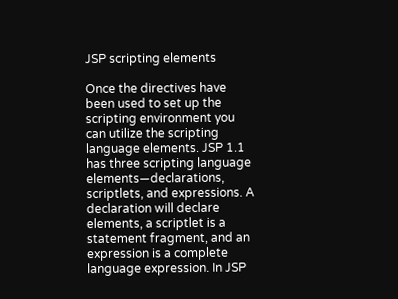JSP scripting elements

Once the directives have been used to set up the scripting environment you can utilize the scripting language elements. JSP 1.1 has three scripting language elements—declarations, scriptlets, and expressions. A declaration will declare elements, a scriptlet is a statement fragment, and an expression is a complete language expression. In JSP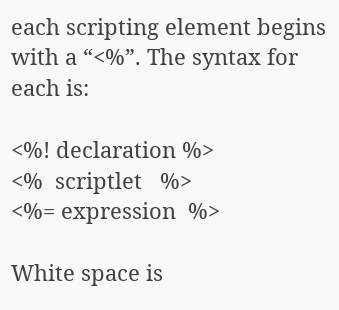each scripting element begins with a “<%”. The syntax for each is:

<%! declaration %>
<%  scriptlet   %>
<%= expression  %>

White space is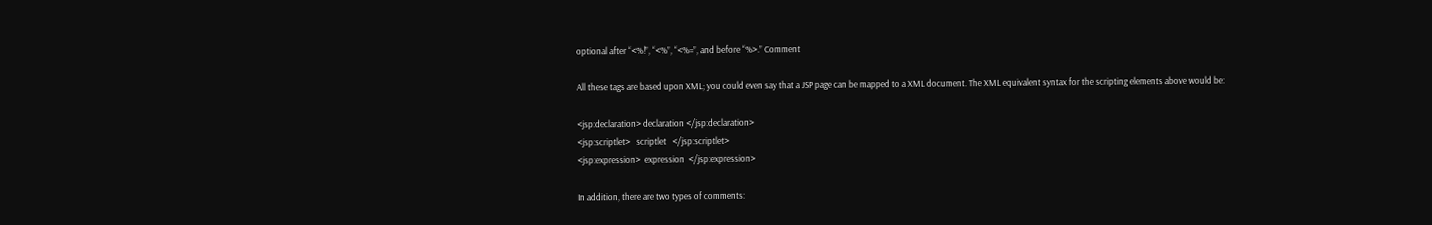optional after “<%!”, “<%”, “<%=”, and before “%>.” Comment

All these tags are based upon XML; you could even say that a JSP page can be mapped to a XML document. The XML equivalent syntax for the scripting elements above would be:

<jsp:declaration> declaration </jsp:declaration>
<jsp:scriptlet>   scriptlet   </jsp:scriptlet>
<jsp:expression>  expression  </jsp:expression>

In addition, there are two types of comments: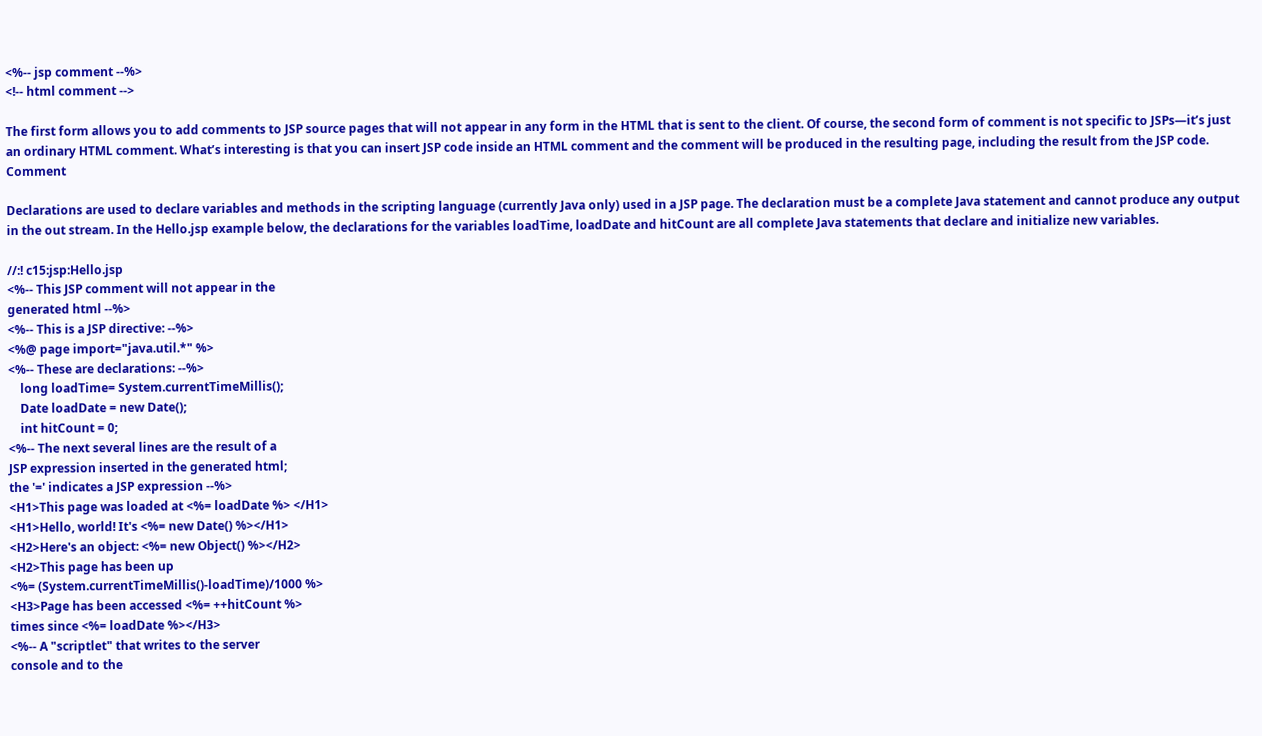<%-- jsp comment --%>
<!-- html comment -->

The first form allows you to add comments to JSP source pages that will not appear in any form in the HTML that is sent to the client. Of course, the second form of comment is not specific to JSPs—it’s just an ordinary HTML comment. What’s interesting is that you can insert JSP code inside an HTML comment and the comment will be produced in the resulting page, including the result from the JSP code. Comment

Declarations are used to declare variables and methods in the scripting language (currently Java only) used in a JSP page. The declaration must be a complete Java statement and cannot produce any output in the out stream. In the Hello.jsp example below, the declarations for the variables loadTime, loadDate and hitCount are all complete Java statements that declare and initialize new variables.

//:! c15:jsp:Hello.jsp
<%-- This JSP comment will not appear in the
generated html --%>
<%-- This is a JSP directive: --%>
<%@ page import="java.util.*" %>
<%-- These are declarations: --%>
    long loadTime= System.currentTimeMillis();
    Date loadDate = new Date();
    int hitCount = 0;
<%-- The next several lines are the result of a
JSP expression inserted in the generated html;
the '=' indicates a JSP expression --%>
<H1>This page was loaded at <%= loadDate %> </H1>
<H1>Hello, world! It's <%= new Date() %></H1>
<H2>Here's an object: <%= new Object() %></H2>
<H2>This page has been up
<%= (System.currentTimeMillis()-loadTime)/1000 %>
<H3>Page has been accessed <%= ++hitCount %>
times since <%= loadDate %></H3>
<%-- A "scriptlet" that writes to the server
console and to the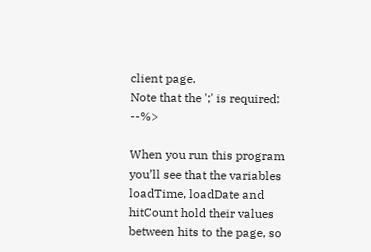client page.
Note that the ';' is required: --%>

When you run this program you’ll see that the variables loadTime, loadDate and hitCount hold their values between hits to the page, so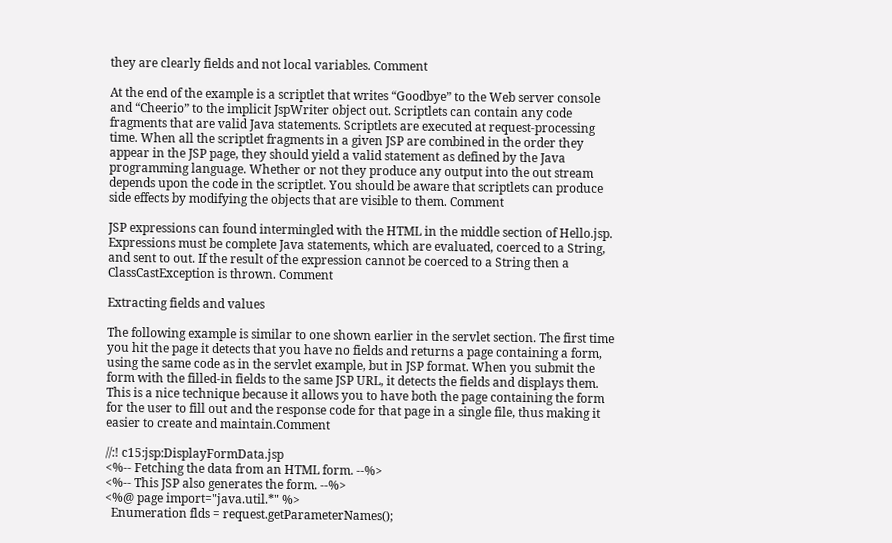they are clearly fields and not local variables. Comment

At the end of the example is a scriptlet that writes “Goodbye” to the Web server console and “Cheerio” to the implicit JspWriter object out. Scriptlets can contain any code fragments that are valid Java statements. Scriptlets are executed at request-processing time. When all the scriptlet fragments in a given JSP are combined in the order they appear in the JSP page, they should yield a valid statement as defined by the Java programming language. Whether or not they produce any output into the out stream depends upon the code in the scriptlet. You should be aware that scriptlets can produce side effects by modifying the objects that are visible to them. Comment

JSP expressions can found intermingled with the HTML in the middle section of Hello.jsp. Expressions must be complete Java statements, which are evaluated, coerced to a String, and sent to out. If the result of the expression cannot be coerced to a String then a ClassCastException is thrown. Comment

Extracting fields and values

The following example is similar to one shown earlier in the servlet section. The first time you hit the page it detects that you have no fields and returns a page containing a form, using the same code as in the servlet example, but in JSP format. When you submit the form with the filled-in fields to the same JSP URL, it detects the fields and displays them. This is a nice technique because it allows you to have both the page containing the form for the user to fill out and the response code for that page in a single file, thus making it easier to create and maintain.Comment

//:! c15:jsp:DisplayFormData.jsp
<%-- Fetching the data from an HTML form. --%>
<%-- This JSP also generates the form. --%>
<%@ page import="java.util.*" %>
  Enumeration flds = request.getParameterNames();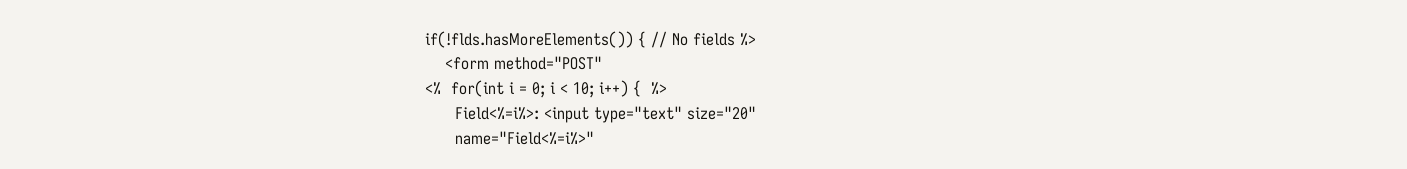if(!flds.hasMoreElements()) { // No fields %>
    <form method="POST"
<%  for(int i = 0; i < 10; i++) {  %>
      Field<%=i%>: <input type="text" size="20"
      name="Field<%=i%>"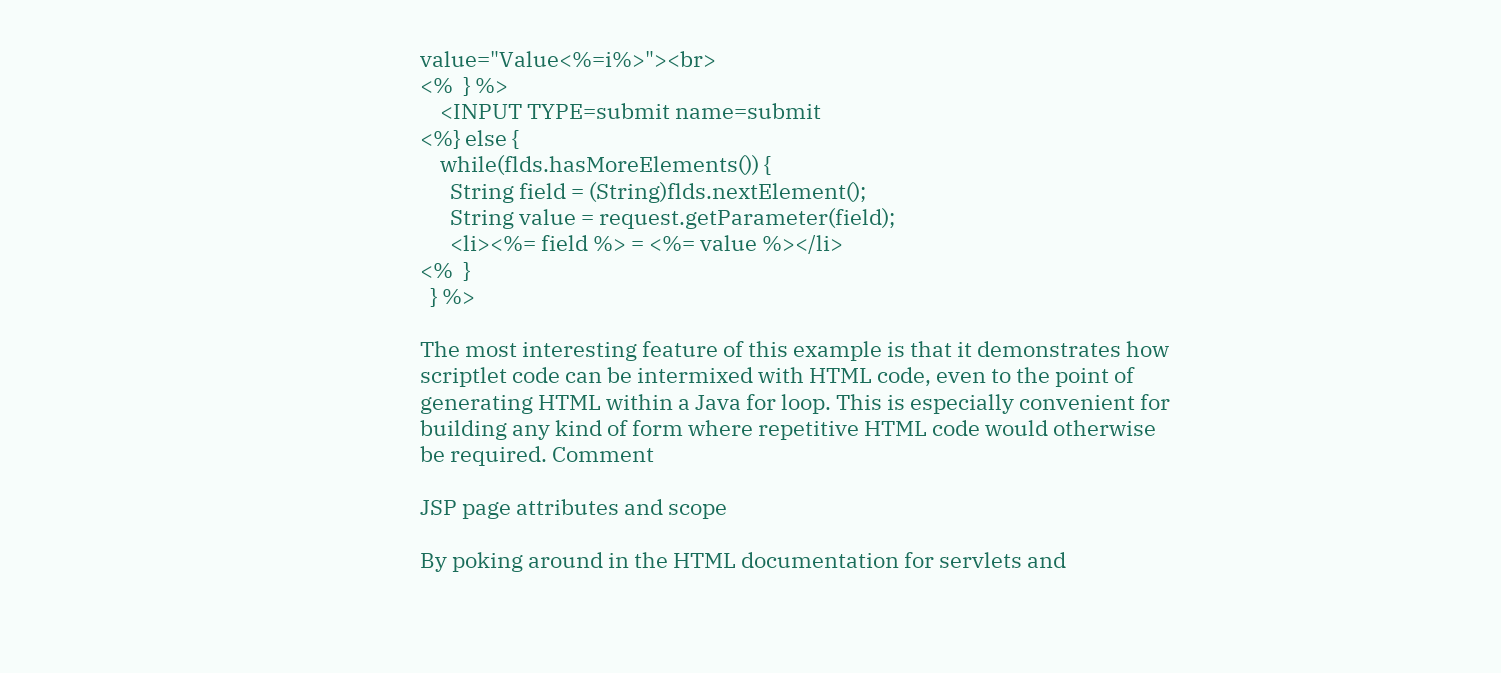value="Value<%=i%>"><br>
<%  } %>
    <INPUT TYPE=submit name=submit
<%} else {
    while(flds.hasMoreElements()) {
      String field = (String)flds.nextElement();
      String value = request.getParameter(field);
      <li><%= field %> = <%= value %></li>
<%  }
  } %>

The most interesting feature of this example is that it demonstrates how scriptlet code can be intermixed with HTML code, even to the point of generating HTML within a Java for loop. This is especially convenient for building any kind of form where repetitive HTML code would otherwise be required. Comment

JSP page attributes and scope

By poking around in the HTML documentation for servlets and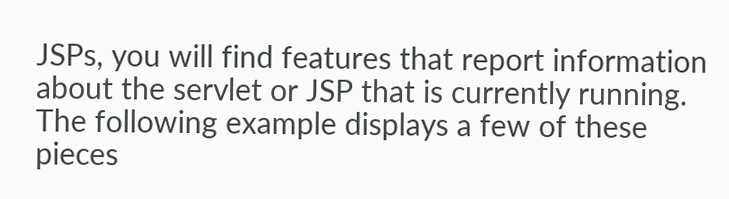JSPs, you will find features that report information about the servlet or JSP that is currently running. The following example displays a few of these pieces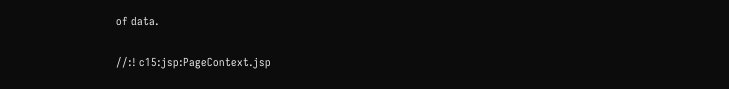of data.

//:! c15:jsp:PageContext.jsp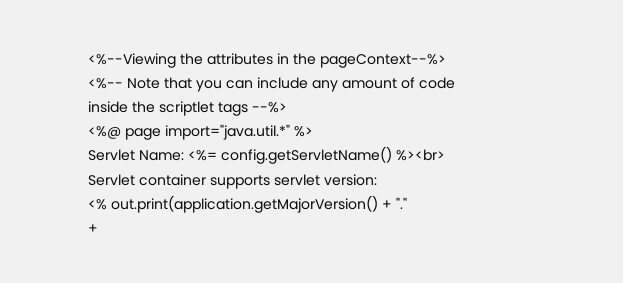<%--Viewing the attributes in the pageContext--%>
<%-- Note that you can include any amount of code
inside the scriptlet tags --%>
<%@ page import="java.util.*" %>
Servlet Name: <%= config.getServletName() %><br>
Servlet container supports servlet version:
<% out.print(application.getMajorVersion() + "."
+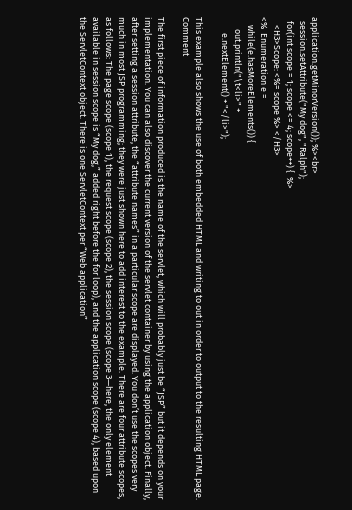application.getMinorVersion()); %><br>
  session.setAttribute("My dog", "Ralph");
  for(int scope = 1; scope <= 4; scope++) {  %>
    <H3>Scope: <%= scope %> </H3>
<%  Enumeration e =
    while(e.hasMoreElements()) {
      out.println("\t<li>" +
        e.nextElement() + "</li>");

This example also shows the use of both embedded HTML and writing to out in order to output to the resulting HTML page. Comment

The first piece of information produced is the name of the servlet, which will probably just be “JSP” but it depends on your implementation. You can also discover the current version of the servlet container by using the application object. Finally, after setting a session attribute, the “attribute names” in a particular scope are displayed. You don’t use the scopes very much in most JSP programming; they were just shown here to add interest to the example. There are four attribute scopes, as follows: The page scope (scope 1), the request scope (scope 2), the session scope (scope 3—here, the only element available in session scope is “My dog,” added right before the for loop), and the application scope (scope 4), based upon the ServletContext object. There is one ServletContext per “Web application”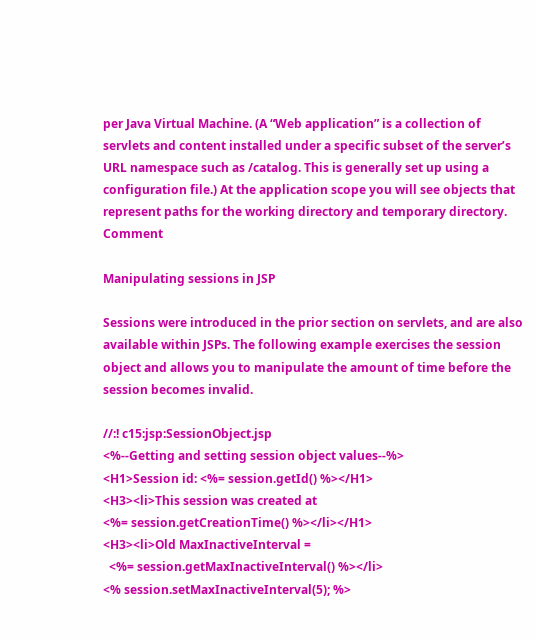per Java Virtual Machine. (A “Web application” is a collection of servlets and content installed under a specific subset of the server’s URL namespace such as /catalog. This is generally set up using a configuration file.) At the application scope you will see objects that represent paths for the working directory and temporary directory. Comment

Manipulating sessions in JSP

Sessions were introduced in the prior section on servlets, and are also available within JSPs. The following example exercises the session object and allows you to manipulate the amount of time before the session becomes invalid.

//:! c15:jsp:SessionObject.jsp
<%--Getting and setting session object values--%>
<H1>Session id: <%= session.getId() %></H1>
<H3><li>This session was created at
<%= session.getCreationTime() %></li></H1>
<H3><li>Old MaxInactiveInterval =
  <%= session.getMaxInactiveInterval() %></li>
<% session.setMaxInactiveInterval(5); %>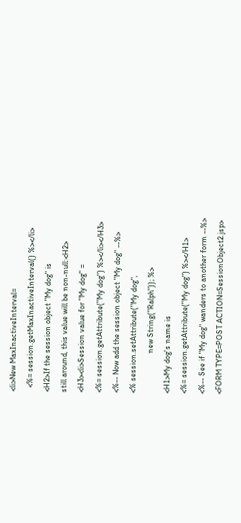<li>New MaxInactiveInterval=
  <%= session.getMaxInactiveInterval() %></li>
<H2>If the session object "My dog" is
still around, this value will be non-null:<H2>
<H3><li>Session value for "My dog" =
<%= session.getAttribute("My dog") %></li></H3>
<%-- Now add the session object "My dog" --%>
<% session.setAttribute("My dog",
                    new String("Ralph")); %>
<H1>My dog's name is
<%= session.getAttribute("My dog") %></H1>
<%-- See if "My dog" wanders to another form --%>
<FORM TYPE=POST ACTION=SessionObject2.jsp>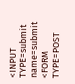<INPUT TYPE=submit name=submit
<FORM TYPE=POST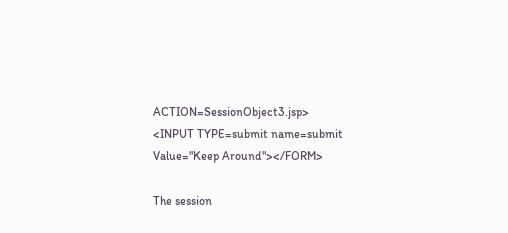ACTION=SessionObject3.jsp>
<INPUT TYPE=submit name=submit
Value="Keep Around"></FORM>

The session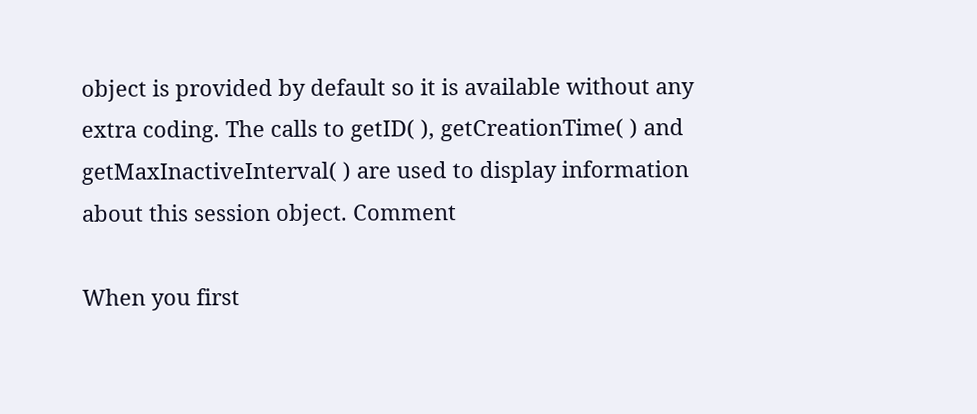object is provided by default so it is available without any extra coding. The calls to getID( ), getCreationTime( ) and getMaxInactiveInterval( ) are used to display information about this session object. Comment

When you first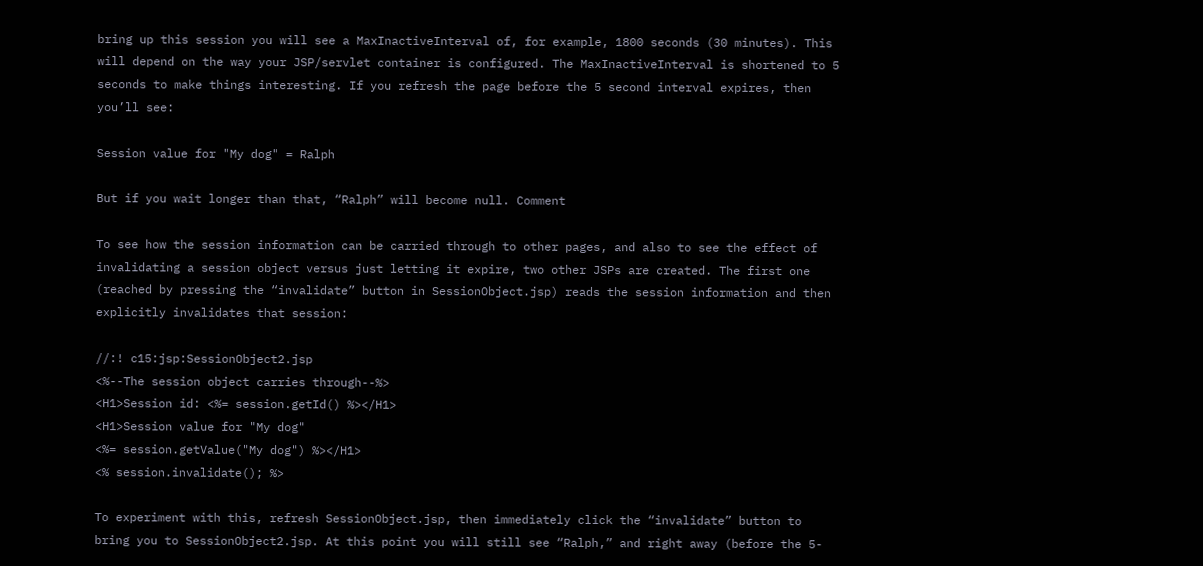bring up this session you will see a MaxInactiveInterval of, for example, 1800 seconds (30 minutes). This will depend on the way your JSP/servlet container is configured. The MaxInactiveInterval is shortened to 5 seconds to make things interesting. If you refresh the page before the 5 second interval expires, then you’ll see:

Session value for "My dog" = Ralph

But if you wait longer than that, “Ralph” will become null. Comment

To see how the session information can be carried through to other pages, and also to see the effect of invalidating a session object versus just letting it expire, two other JSPs are created. The first one (reached by pressing the “invalidate” button in SessionObject.jsp) reads the session information and then explicitly invalidates that session:

//:! c15:jsp:SessionObject2.jsp
<%--The session object carries through--%>
<H1>Session id: <%= session.getId() %></H1>
<H1>Session value for "My dog"
<%= session.getValue("My dog") %></H1>
<% session.invalidate(); %>

To experiment with this, refresh SessionObject.jsp, then immediately click the “invalidate” button to bring you to SessionObject2.jsp. At this point you will still see “Ralph,” and right away (before the 5-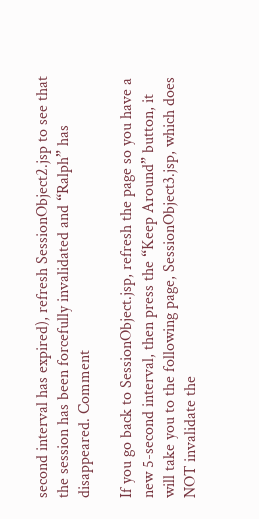second interval has expired), refresh SessionObject2.jsp to see that the session has been forcefully invalidated and “Ralph” has disappeared. Comment

If you go back to SessionObject.jsp, refresh the page so you have a new 5-second interval, then press the “Keep Around” button, it will take you to the following page, SessionObject3.jsp, which does NOT invalidate the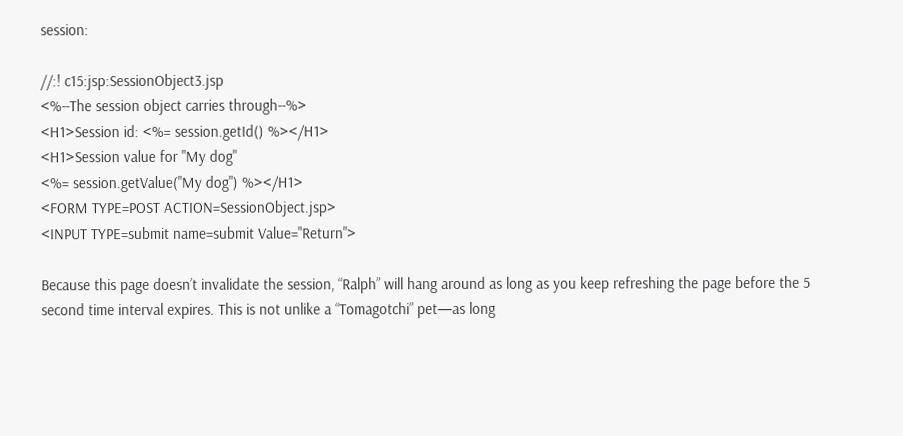session:

//:! c15:jsp:SessionObject3.jsp
<%--The session object carries through--%>
<H1>Session id: <%= session.getId() %></H1>
<H1>Session value for "My dog"
<%= session.getValue("My dog") %></H1>
<FORM TYPE=POST ACTION=SessionObject.jsp>
<INPUT TYPE=submit name=submit Value="Return">

Because this page doesn’t invalidate the session, “Ralph” will hang around as long as you keep refreshing the page before the 5 second time interval expires. This is not unlike a “Tomagotchi” pet—as long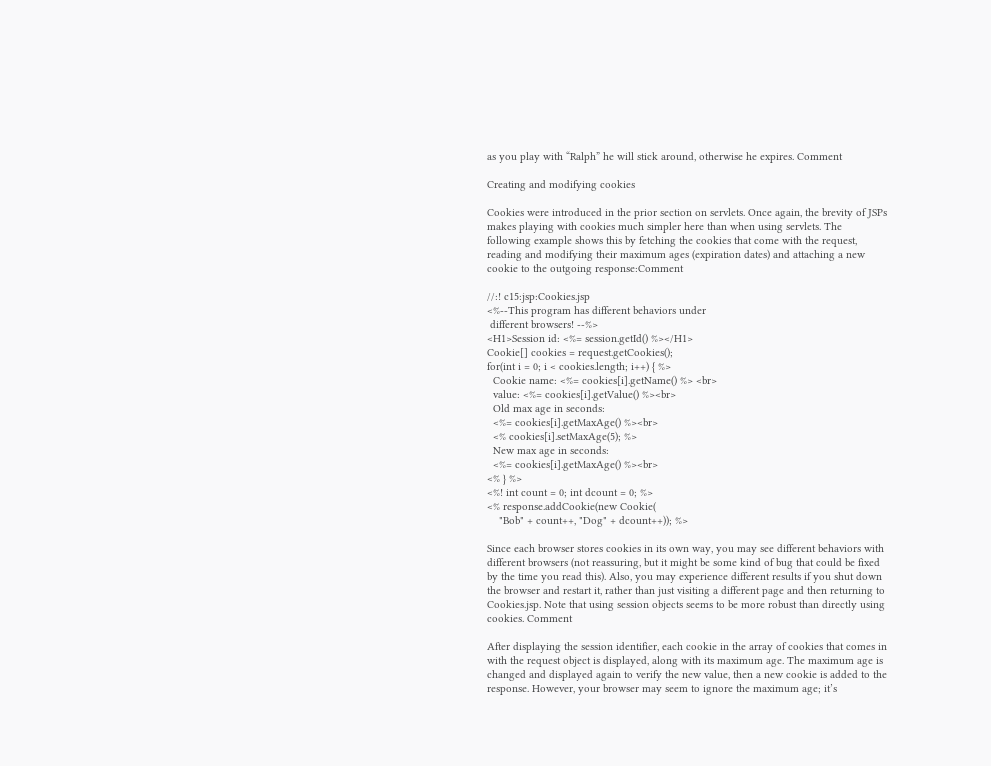as you play with “Ralph” he will stick around, otherwise he expires. Comment

Creating and modifying cookies

Cookies were introduced in the prior section on servlets. Once again, the brevity of JSPs makes playing with cookies much simpler here than when using servlets. The following example shows this by fetching the cookies that come with the request, reading and modifying their maximum ages (expiration dates) and attaching a new cookie to the outgoing response:Comment

//:! c15:jsp:Cookies.jsp
<%--This program has different behaviors under
 different browsers! --%>
<H1>Session id: <%= session.getId() %></H1>
Cookie[] cookies = request.getCookies();
for(int i = 0; i < cookies.length; i++) { %>
  Cookie name: <%= cookies[i].getName() %> <br>
  value: <%= cookies[i].getValue() %><br>
  Old max age in seconds:
  <%= cookies[i].getMaxAge() %><br>
  <% cookies[i].setMaxAge(5); %>
  New max age in seconds:
  <%= cookies[i].getMaxAge() %><br>
<% } %>
<%! int count = 0; int dcount = 0; %>
<% response.addCookie(new Cookie(
    "Bob" + count++, "Dog" + dcount++)); %>

Since each browser stores cookies in its own way, you may see different behaviors with different browsers (not reassuring, but it might be some kind of bug that could be fixed by the time you read this). Also, you may experience different results if you shut down the browser and restart it, rather than just visiting a different page and then returning to Cookies.jsp. Note that using session objects seems to be more robust than directly using cookies. Comment

After displaying the session identifier, each cookie in the array of cookies that comes in with the request object is displayed, along with its maximum age. The maximum age is changed and displayed again to verify the new value, then a new cookie is added to the response. However, your browser may seem to ignore the maximum age; it’s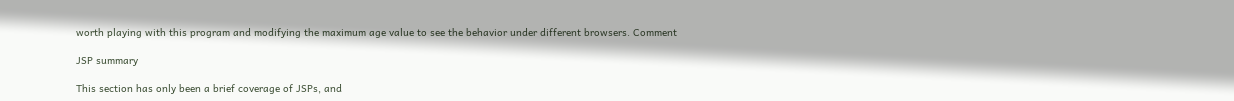worth playing with this program and modifying the maximum age value to see the behavior under different browsers. Comment

JSP summary

This section has only been a brief coverage of JSPs, and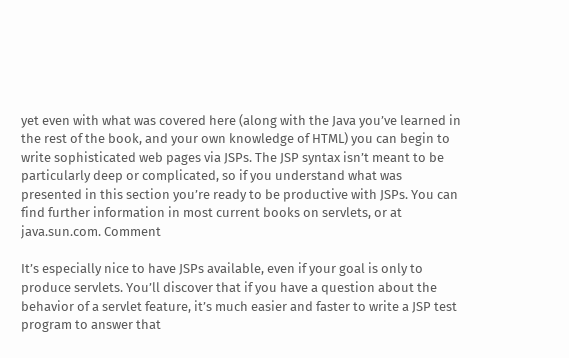yet even with what was covered here (along with the Java you’ve learned in the rest of the book, and your own knowledge of HTML) you can begin to write sophisticated web pages via JSPs. The JSP syntax isn’t meant to be particularly deep or complicated, so if you understand what was presented in this section you’re ready to be productive with JSPs. You can find further information in most current books on servlets, or at java.sun.com. Comment

It’s especially nice to have JSPs available, even if your goal is only to produce servlets. You’ll discover that if you have a question about the behavior of a servlet feature, it’s much easier and faster to write a JSP test program to answer that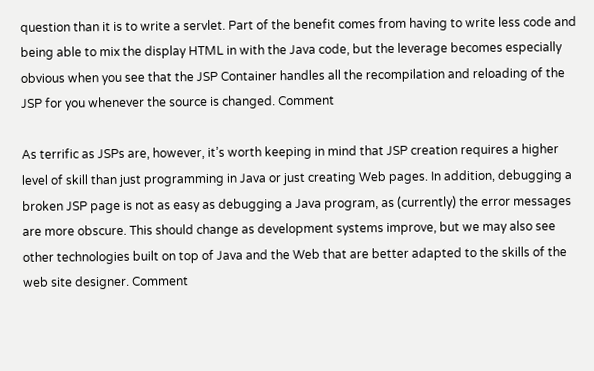question than it is to write a servlet. Part of the benefit comes from having to write less code and being able to mix the display HTML in with the Java code, but the leverage becomes especially obvious when you see that the JSP Container handles all the recompilation and reloading of the JSP for you whenever the source is changed. Comment

As terrific as JSPs are, however, it’s worth keeping in mind that JSP creation requires a higher level of skill than just programming in Java or just creating Web pages. In addition, debugging a broken JSP page is not as easy as debugging a Java program, as (currently) the error messages are more obscure. This should change as development systems improve, but we may also see other technologies built on top of Java and the Web that are better adapted to the skills of the web site designer. Comment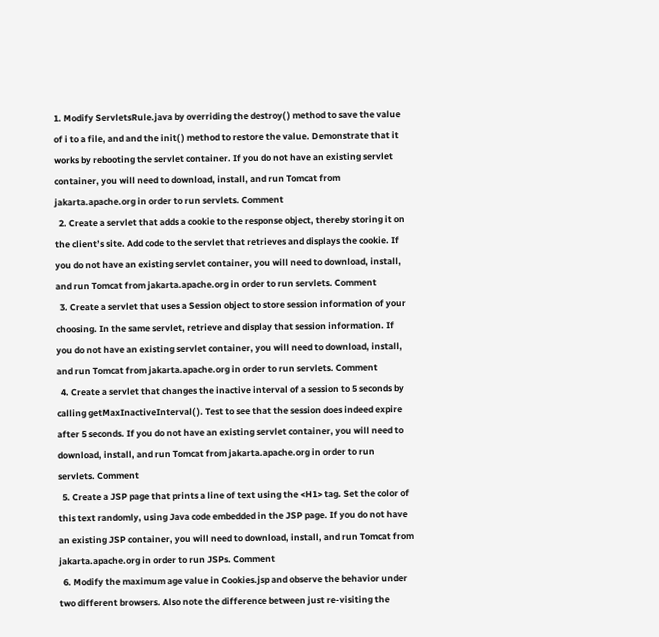1. Modify ServletsRule.java by overriding the destroy( ) method to save the value of i to a file, and and the init( ) method to restore the value. Demonstrate that it works by rebooting the servlet container. If you do not have an existing servlet container, you will need to download, install, and run Tomcat from jakarta.apache.org in order to run servlets. Comment
  2. Create a servlet that adds a cookie to the response object, thereby storing it on the client’s site. Add code to the servlet that retrieves and displays the cookie. If you do not have an existing servlet container, you will need to download, install, and run Tomcat from jakarta.apache.org in order to run servlets. Comment
  3. Create a servlet that uses a Session object to store session information of your choosing. In the same servlet, retrieve and display that session information. If you do not have an existing servlet container, you will need to download, install, and run Tomcat from jakarta.apache.org in order to run servlets. Comment
  4. Create a servlet that changes the inactive interval of a session to 5 seconds by calling getMaxInactiveInterval( ). Test to see that the session does indeed expire after 5 seconds. If you do not have an existing servlet container, you will need to download, install, and run Tomcat from jakarta.apache.org in order to run servlets. Comment
  5. Create a JSP page that prints a line of text using the <H1> tag. Set the color of this text randomly, using Java code embedded in the JSP page. If you do not have an existing JSP container, you will need to download, install, and run Tomcat from jakarta.apache.org in order to run JSPs. Comment
  6. Modify the maximum age value in Cookies.jsp and observe the behavior under two different browsers. Also note the difference between just re-visiting the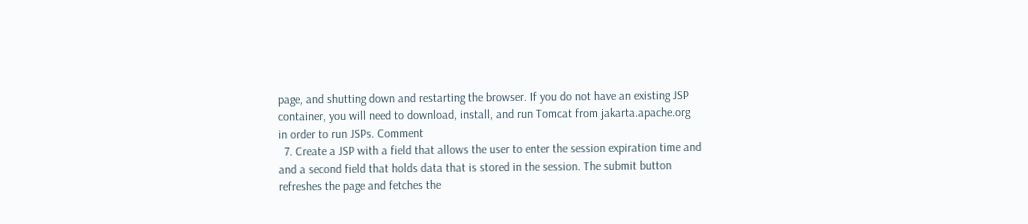page, and shutting down and restarting the browser. If you do not have an existing JSP container, you will need to download, install, and run Tomcat from jakarta.apache.org in order to run JSPs. Comment
  7. Create a JSP with a field that allows the user to enter the session expiration time and and a second field that holds data that is stored in the session. The submit button refreshes the page and fetches the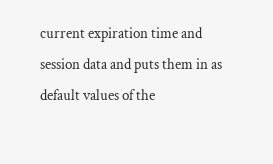current expiration time and session data and puts them in as default values of the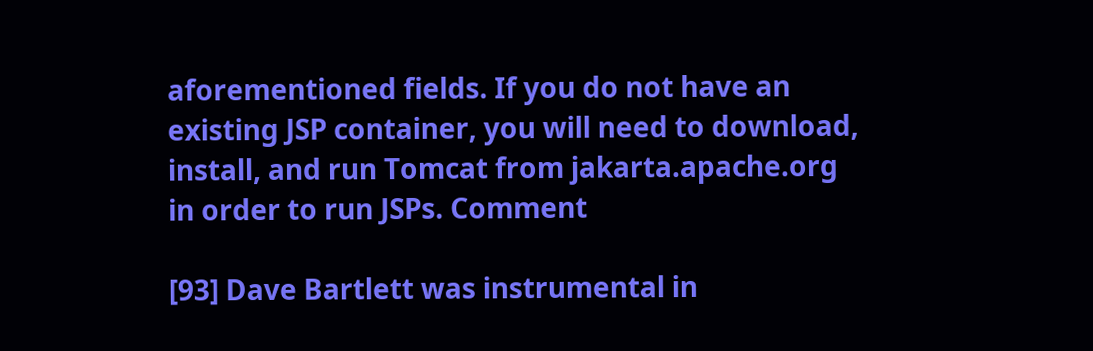aforementioned fields. If you do not have an existing JSP container, you will need to download, install, and run Tomcat from jakarta.apache.org in order to run JSPs. Comment

[93] Dave Bartlett was instrumental in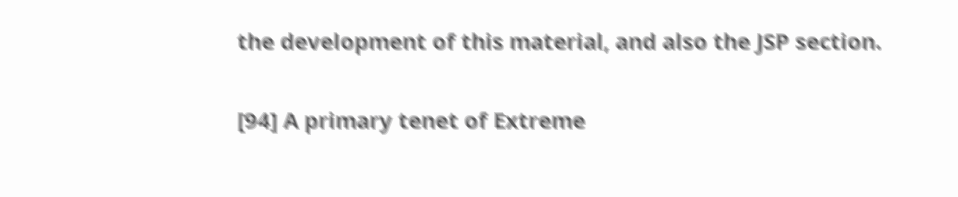the development of this material, and also the JSP section.

[94] A primary tenet of Extreme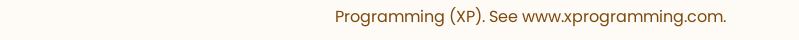Programming (XP). See www.xprogramming.com.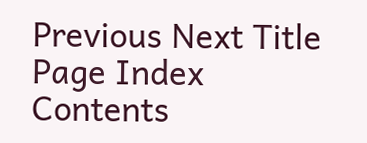Previous Next Title Page Index Contents